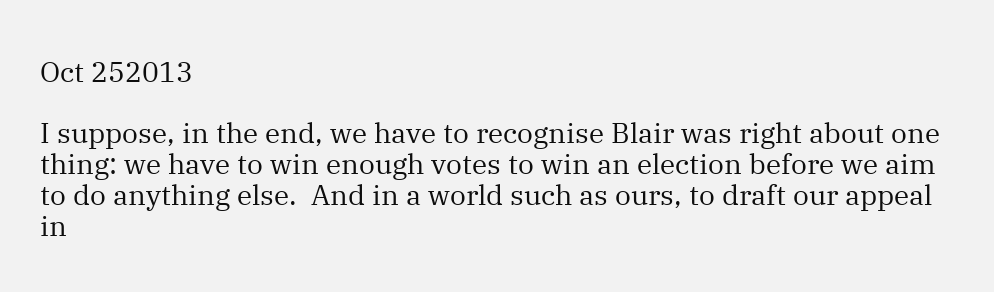Oct 252013

I suppose, in the end, we have to recognise Blair was right about one thing: we have to win enough votes to win an election before we aim to do anything else.  And in a world such as ours, to draft our appeal in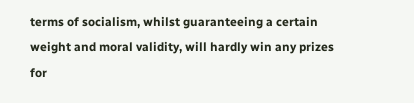terms of socialism, whilst guaranteeing a certain weight and moral validity, will hardly win any prizes for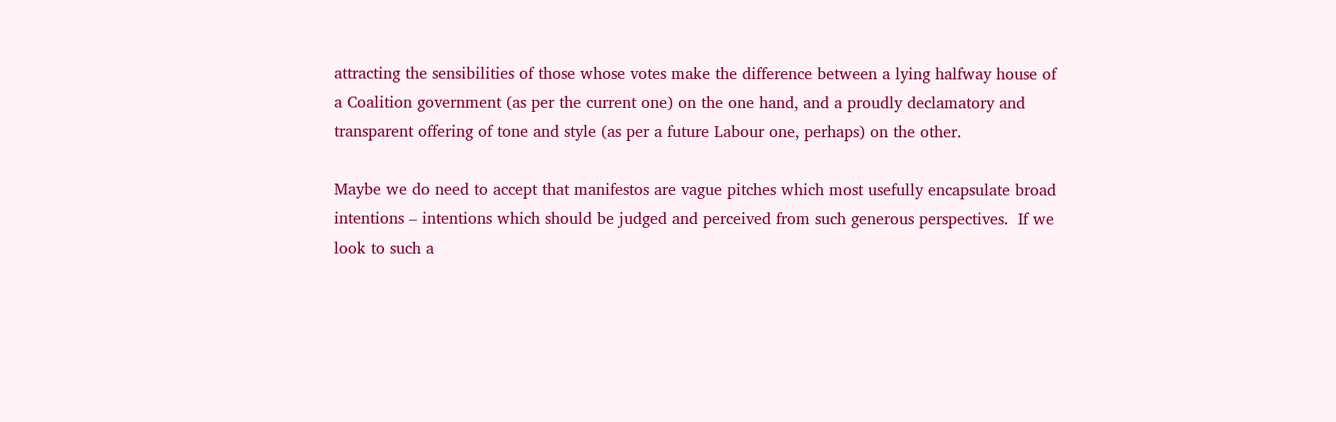attracting the sensibilities of those whose votes make the difference between a lying halfway house of a Coalition government (as per the current one) on the one hand, and a proudly declamatory and transparent offering of tone and style (as per a future Labour one, perhaps) on the other.

Maybe we do need to accept that manifestos are vague pitches which most usefully encapsulate broad intentions – intentions which should be judged and perceived from such generous perspectives.  If we look to such a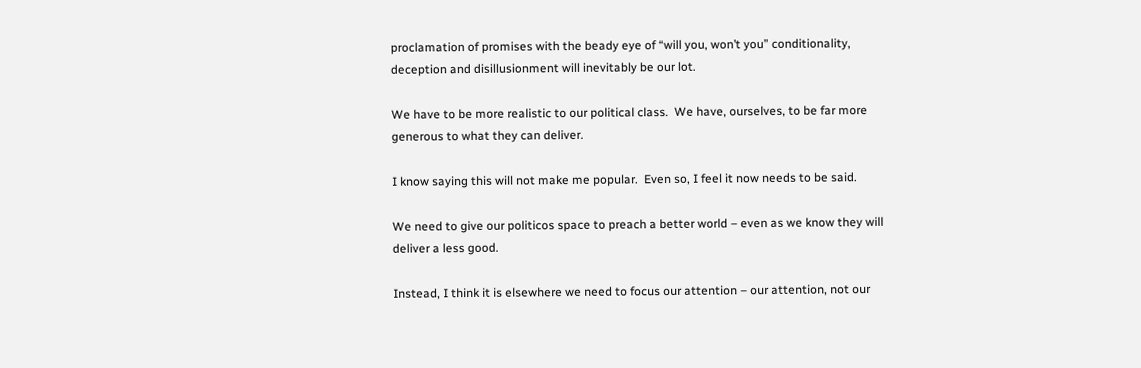proclamation of promises with the beady eye of “will you, won’t you” conditionality, deception and disillusionment will inevitably be our lot.

We have to be more realistic to our political class.  We have, ourselves, to be far more generous to what they can deliver.

I know saying this will not make me popular.  Even so, I feel it now needs to be said.

We need to give our politicos space to preach a better world – even as we know they will deliver a less good.

Instead, I think it is elsewhere we need to focus our attention – our attention, not our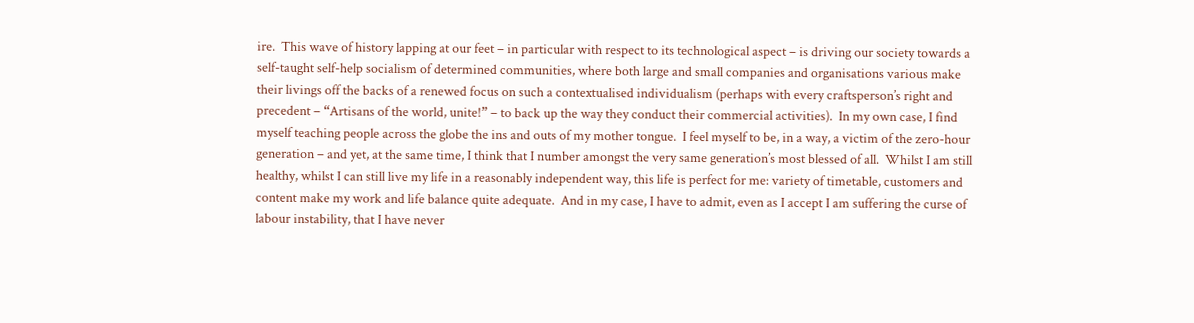ire.  This wave of history lapping at our feet – in particular with respect to its technological aspect – is driving our society towards a self-taught self-help socialism of determined communities, where both large and small companies and organisations various make their livings off the backs of a renewed focus on such a contextualised individualism (perhaps with every craftsperson’s right and precedent – “Artisans of the world, unite!” – to back up the way they conduct their commercial activities).  In my own case, I find myself teaching people across the globe the ins and outs of my mother tongue.  I feel myself to be, in a way, a victim of the zero-hour generation – and yet, at the same time, I think that I number amongst the very same generation’s most blessed of all.  Whilst I am still healthy, whilst I can still live my life in a reasonably independent way, this life is perfect for me: variety of timetable, customers and content make my work and life balance quite adequate.  And in my case, I have to admit, even as I accept I am suffering the curse of labour instability, that I have never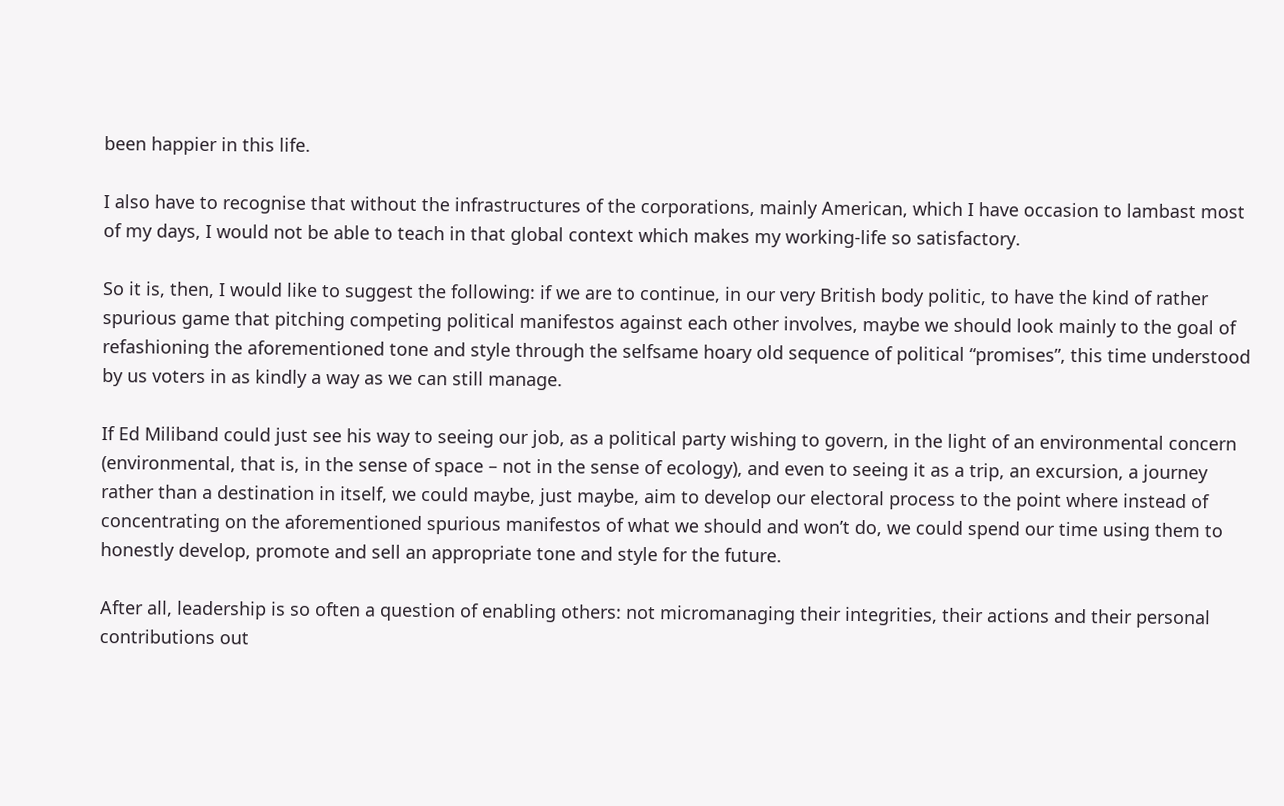been happier in this life.

I also have to recognise that without the infrastructures of the corporations, mainly American, which I have occasion to lambast most of my days, I would not be able to teach in that global context which makes my working-life so satisfactory.

So it is, then, I would like to suggest the following: if we are to continue, in our very British body politic, to have the kind of rather spurious game that pitching competing political manifestos against each other involves, maybe we should look mainly to the goal of refashioning the aforementioned tone and style through the selfsame hoary old sequence of political “promises”, this time understood by us voters in as kindly a way as we can still manage.

If Ed Miliband could just see his way to seeing our job, as a political party wishing to govern, in the light of an environmental concern (environmental, that is, in the sense of space – not in the sense of ecology), and even to seeing it as a trip, an excursion, a journey rather than a destination in itself, we could maybe, just maybe, aim to develop our electoral process to the point where instead of concentrating on the aforementioned spurious manifestos of what we should and won’t do, we could spend our time using them to honestly develop, promote and sell an appropriate tone and style for the future.

After all, leadership is so often a question of enabling others: not micromanaging their integrities, their actions and their personal contributions out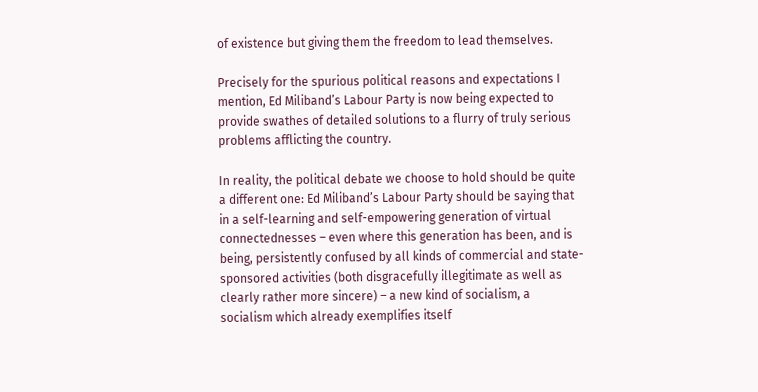of existence but giving them the freedom to lead themselves.

Precisely for the spurious political reasons and expectations I mention, Ed Miliband’s Labour Party is now being expected to provide swathes of detailed solutions to a flurry of truly serious problems afflicting the country.

In reality, the political debate we choose to hold should be quite a different one: Ed Miliband’s Labour Party should be saying that in a self-learning and self-empowering generation of virtual connectednesses – even where this generation has been, and is being, persistently confused by all kinds of commercial and state-sponsored activities (both disgracefully illegitimate as well as clearly rather more sincere) – a new kind of socialism, a socialism which already exemplifies itself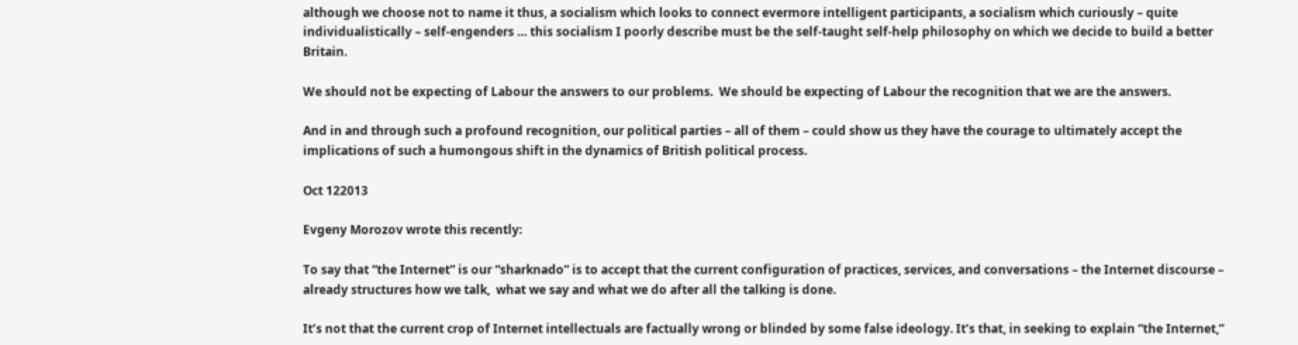although we choose not to name it thus, a socialism which looks to connect evermore intelligent participants, a socialism which curiously – quite individualistically – self-engenders … this socialism I poorly describe must be the self-taught self-help philosophy on which we decide to build a better Britain.

We should not be expecting of Labour the answers to our problems.  We should be expecting of Labour the recognition that we are the answers.

And in and through such a profound recognition, our political parties – all of them – could show us they have the courage to ultimately accept the implications of such a humongous shift in the dynamics of British political process.

Oct 122013

Evgeny Morozov wrote this recently:

To say that “the Internet” is our “sharknado” is to accept that the current configuration of practices, services, and conversations – the Internet discourse – already structures how we talk,  what we say and what we do after all the talking is done.

It’s not that the current crop of Internet intellectuals are factually wrong or blinded by some false ideology. It’s that, in seeking to explain “the Internet,”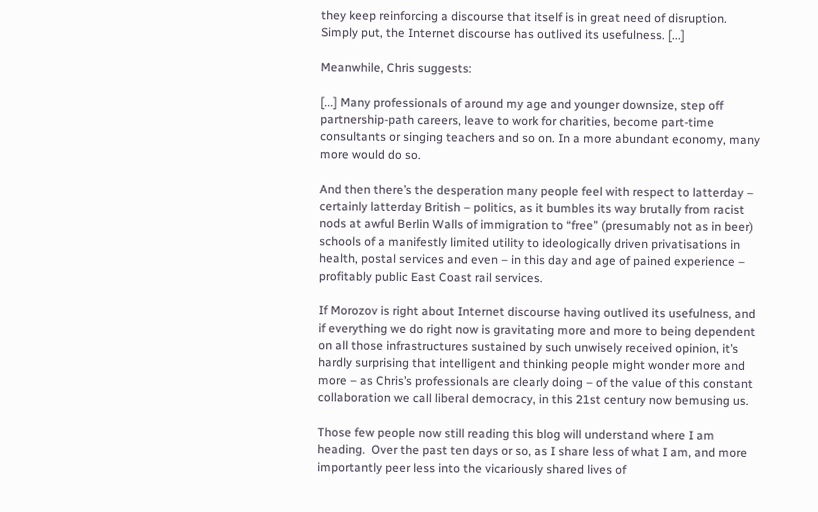they keep reinforcing a discourse that itself is in great need of disruption. Simply put, the Internet discourse has outlived its usefulness. [...]

Meanwhile, Chris suggests:

[...] Many professionals of around my age and younger downsize, step off partnership-path careers, leave to work for charities, become part-time consultants or singing teachers and so on. In a more abundant economy, many more would do so.

And then there’s the desperation many people feel with respect to latterday – certainly latterday British – politics, as it bumbles its way brutally from racist nods at awful Berlin Walls of immigration to “free” (presumably not as in beer) schools of a manifestly limited utility to ideologically driven privatisations in health, postal services and even – in this day and age of pained experience – profitably public East Coast rail services.

If Morozov is right about Internet discourse having outlived its usefulness, and if everything we do right now is gravitating more and more to being dependent on all those infrastructures sustained by such unwisely received opinion, it’s hardly surprising that intelligent and thinking people might wonder more and more – as Chris’s professionals are clearly doing – of the value of this constant collaboration we call liberal democracy, in this 21st century now bemusing us.

Those few people now still reading this blog will understand where I am heading.  Over the past ten days or so, as I share less of what I am, and more importantly peer less into the vicariously shared lives of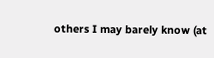others I may barely know (at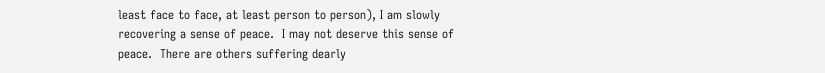least face to face, at least person to person), I am slowly recovering a sense of peace.  I may not deserve this sense of peace.  There are others suffering dearly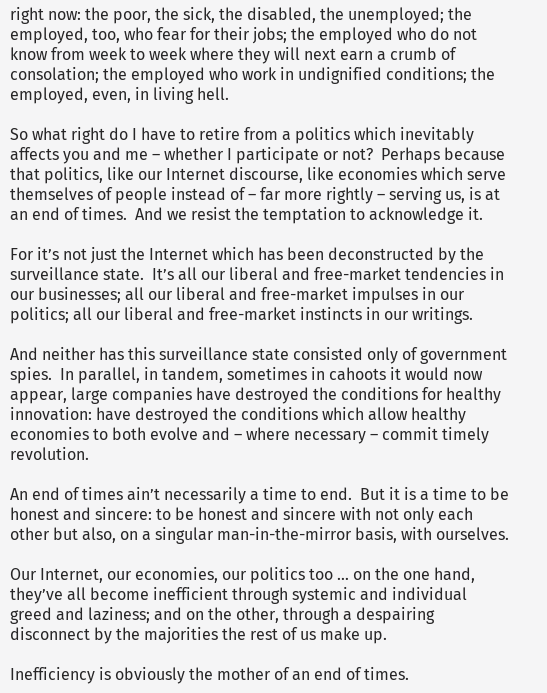right now: the poor, the sick, the disabled, the unemployed; the employed, too, who fear for their jobs; the employed who do not know from week to week where they will next earn a crumb of consolation; the employed who work in undignified conditions; the employed, even, in living hell.

So what right do I have to retire from a politics which inevitably affects you and me – whether I participate or not?  Perhaps because that politics, like our Internet discourse, like economies which serve themselves of people instead of – far more rightly – serving us, is at an end of times.  And we resist the temptation to acknowledge it.

For it’s not just the Internet which has been deconstructed by the surveillance state.  It’s all our liberal and free-market tendencies in our businesses; all our liberal and free-market impulses in our politics; all our liberal and free-market instincts in our writings.

And neither has this surveillance state consisted only of government spies.  In parallel, in tandem, sometimes in cahoots it would now appear, large companies have destroyed the conditions for healthy innovation: have destroyed the conditions which allow healthy economies to both evolve and – where necessary – commit timely revolution.

An end of times ain’t necessarily a time to end.  But it is a time to be honest and sincere: to be honest and sincere with not only each other but also, on a singular man-in-the-mirror basis, with ourselves.

Our Internet, our economies, our politics too … on the one hand, they’ve all become inefficient through systemic and individual greed and laziness; and on the other, through a despairing disconnect by the majorities the rest of us make up.

Inefficiency is obviously the mother of an end of times.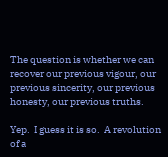The question is whether we can recover our previous vigour, our previous sincerity, our previous honesty, our previous truths.

Yep.  I guess it is so.  A revolution of a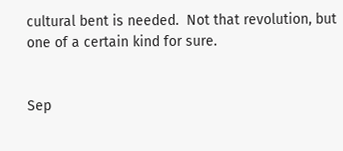cultural bent is needed.  Not that revolution, but one of a certain kind for sure.


Sep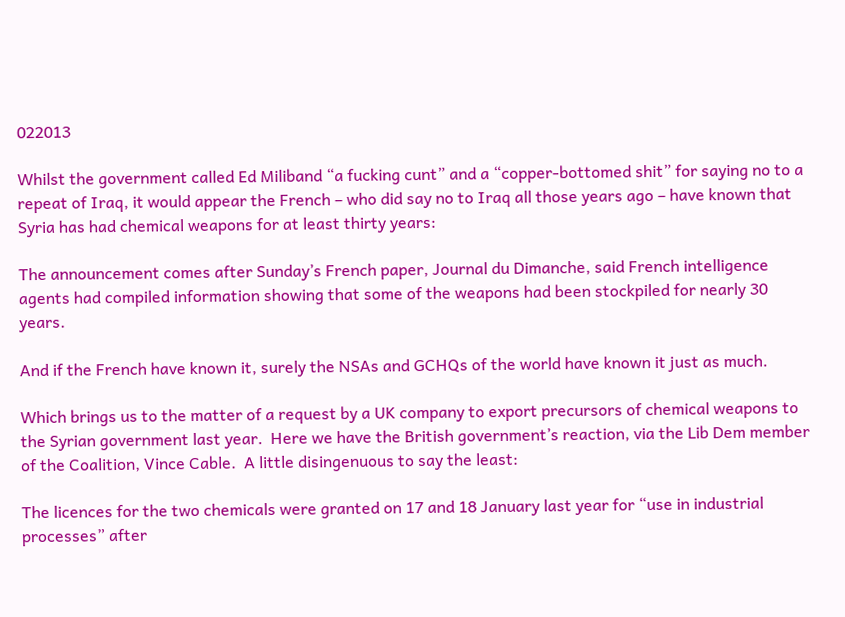022013

Whilst the government called Ed Miliband “a fucking cunt” and a “copper-bottomed shit” for saying no to a repeat of Iraq, it would appear the French – who did say no to Iraq all those years ago – have known that Syria has had chemical weapons for at least thirty years:

The announcement comes after Sunday’s French paper, Journal du Dimanche, said French intelligence agents had compiled information showing that some of the weapons had been stockpiled for nearly 30 years.

And if the French have known it, surely the NSAs and GCHQs of the world have known it just as much.

Which brings us to the matter of a request by a UK company to export precursors of chemical weapons to the Syrian government last year.  Here we have the British government’s reaction, via the Lib Dem member of the Coalition, Vince Cable.  A little disingenuous to say the least:

The licences for the two chemicals were granted on 17 and 18 January last year for “use in industrial processes” after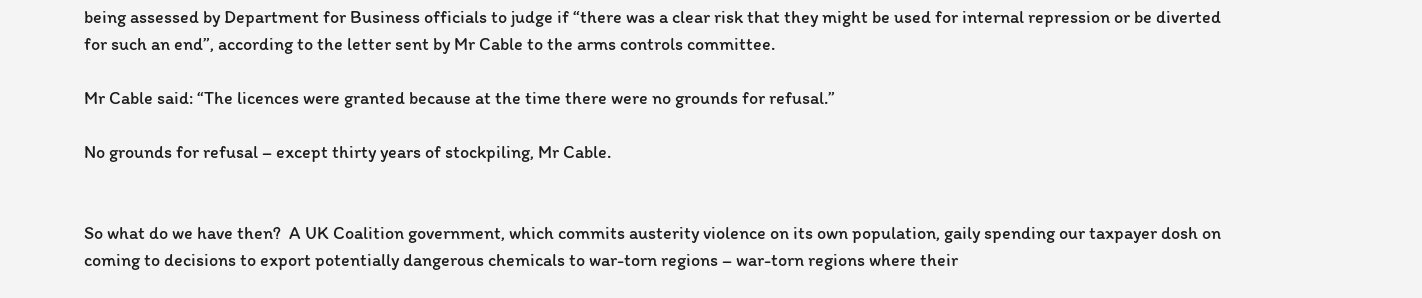being assessed by Department for Business officials to judge if “there was a clear risk that they might be used for internal repression or be diverted for such an end”, according to the letter sent by Mr Cable to the arms controls committee.

Mr Cable said: “The licences were granted because at the time there were no grounds for refusal.”

No grounds for refusal – except thirty years of stockpiling, Mr Cable.


So what do we have then?  A UK Coalition government, which commits austerity violence on its own population, gaily spending our taxpayer dosh on coming to decisions to export potentially dangerous chemicals to war-torn regions – war-torn regions where their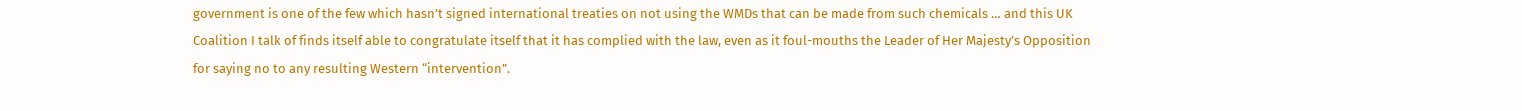government is one of the few which hasn’t signed international treaties on not using the WMDs that can be made from such chemicals … and this UK Coalition I talk of finds itself able to congratulate itself that it has complied with the law, even as it foul-mouths the Leader of Her Majesty’s Opposition for saying no to any resulting Western “intervention”.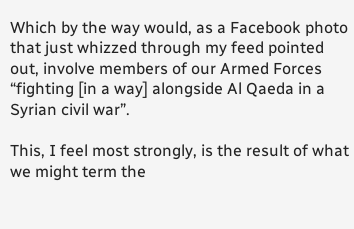Which by the way would, as a Facebook photo that just whizzed through my feed pointed out, involve members of our Armed Forces “fighting [in a way] alongside Al Qaeda in a Syrian civil war”.

This, I feel most strongly, is the result of what we might term the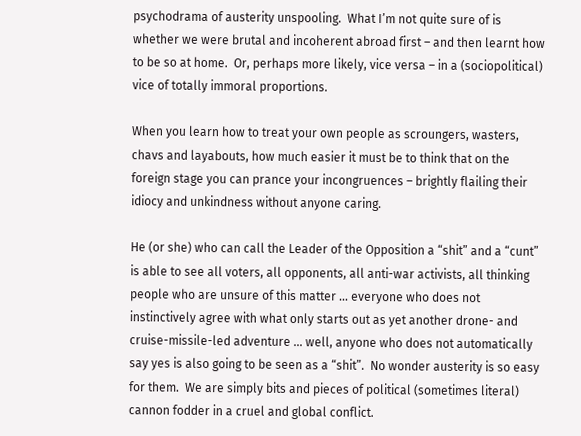psychodrama of austerity unspooling.  What I’m not quite sure of is whether we were brutal and incoherent abroad first – and then learnt how to be so at home.  Or, perhaps more likely, vice versa – in a (sociopolitical) vice of totally immoral proportions.

When you learn how to treat your own people as scroungers, wasters, chavs and layabouts, how much easier it must be to think that on the foreign stage you can prance your incongruences – brightly flailing their idiocy and unkindness without anyone caring.

He (or she) who can call the Leader of the Opposition a “shit” and a “cunt” is able to see all voters, all opponents, all anti-war activists, all thinking people who are unsure of this matter … everyone who does not instinctively agree with what only starts out as yet another drone- and cruise-missile-led adventure … well, anyone who does not automatically say yes is also going to be seen as a “shit”.  No wonder austerity is so easy for them.  We are simply bits and pieces of political (sometimes literal) cannon fodder in a cruel and global conflict.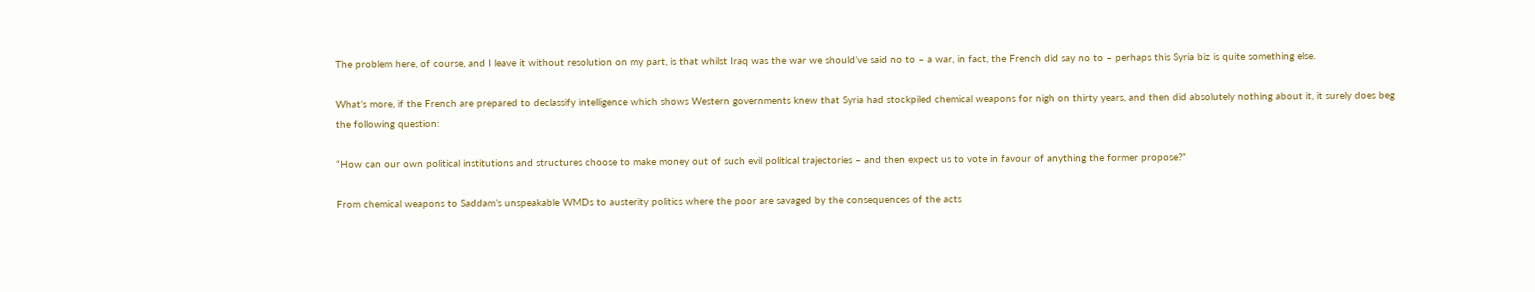The problem here, of course, and I leave it without resolution on my part, is that whilst Iraq was the war we should’ve said no to – a war, in fact, the French did say no to – perhaps this Syria biz is quite something else.

What’s more, if the French are prepared to declassify intelligence which shows Western governments knew that Syria had stockpiled chemical weapons for nigh on thirty years, and then did absolutely nothing about it, it surely does beg the following question:

“How can our own political institutions and structures choose to make money out of such evil political trajectories – and then expect us to vote in favour of anything the former propose?”

From chemical weapons to Saddam’s unspeakable WMDs to austerity politics where the poor are savaged by the consequences of the acts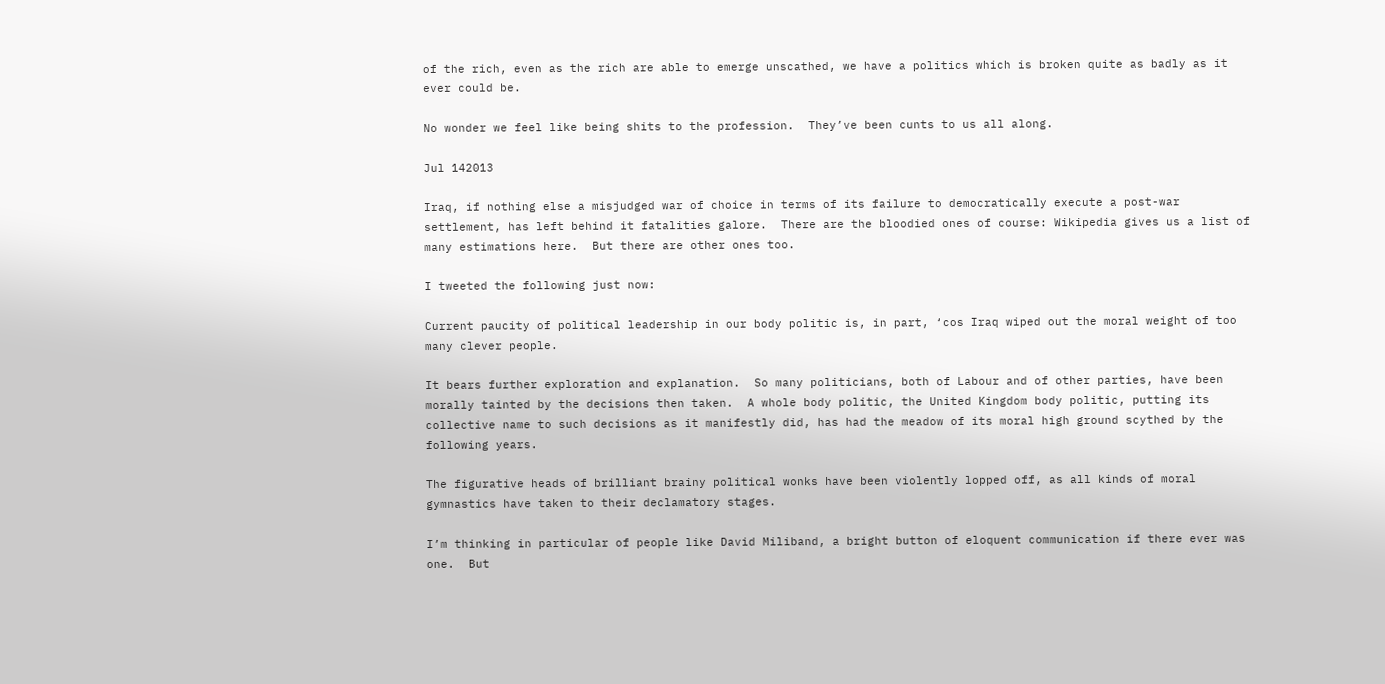of the rich, even as the rich are able to emerge unscathed, we have a politics which is broken quite as badly as it ever could be.

No wonder we feel like being shits to the profession.  They’ve been cunts to us all along.

Jul 142013

Iraq, if nothing else a misjudged war of choice in terms of its failure to democratically execute a post-war settlement, has left behind it fatalities galore.  There are the bloodied ones of course: Wikipedia gives us a list of many estimations here.  But there are other ones too.

I tweeted the following just now:

Current paucity of political leadership in our body politic is, in part, ‘cos Iraq wiped out the moral weight of too many clever people.

It bears further exploration and explanation.  So many politicians, both of Labour and of other parties, have been morally tainted by the decisions then taken.  A whole body politic, the United Kingdom body politic, putting its collective name to such decisions as it manifestly did, has had the meadow of its moral high ground scythed by the following years.

The figurative heads of brilliant brainy political wonks have been violently lopped off, as all kinds of moral gymnastics have taken to their declamatory stages.

I’m thinking in particular of people like David Miliband, a bright button of eloquent communication if there ever was one.  But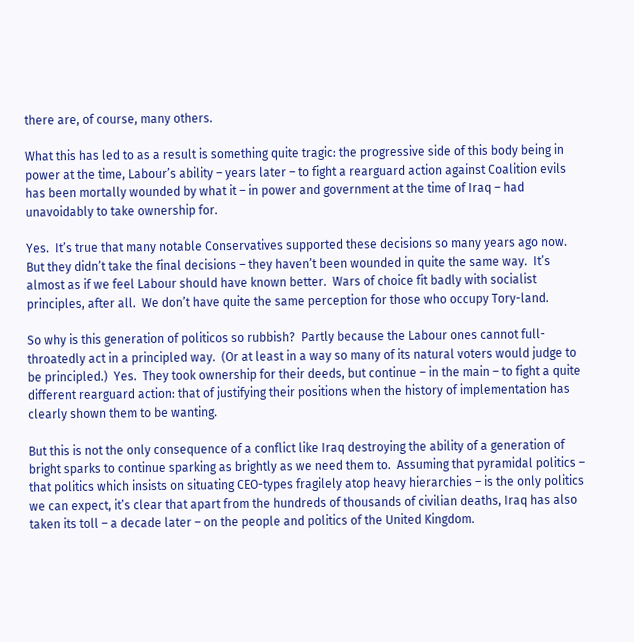there are, of course, many others.

What this has led to as a result is something quite tragic: the progressive side of this body being in power at the time, Labour’s ability – years later – to fight a rearguard action against Coalition evils has been mortally wounded by what it – in power and government at the time of Iraq – had unavoidably to take ownership for.

Yes.  It’s true that many notable Conservatives supported these decisions so many years ago now.  But they didn’t take the final decisions – they haven’t been wounded in quite the same way.  It’s almost as if we feel Labour should have known better.  Wars of choice fit badly with socialist principles, after all.  We don’t have quite the same perception for those who occupy Tory-land.

So why is this generation of politicos so rubbish?  Partly because the Labour ones cannot full-throatedly act in a principled way.  (Or at least in a way so many of its natural voters would judge to be principled.)  Yes.  They took ownership for their deeds, but continue – in the main – to fight a quite different rearguard action: that of justifying their positions when the history of implementation has clearly shown them to be wanting.

But this is not the only consequence of a conflict like Iraq destroying the ability of a generation of bright sparks to continue sparking as brightly as we need them to.  Assuming that pyramidal politics – that politics which insists on situating CEO-types fragilely atop heavy hierarchies – is the only politics we can expect, it’s clear that apart from the hundreds of thousands of civilian deaths, Iraq has also taken its toll – a decade later – on the people and politics of the United Kingdom.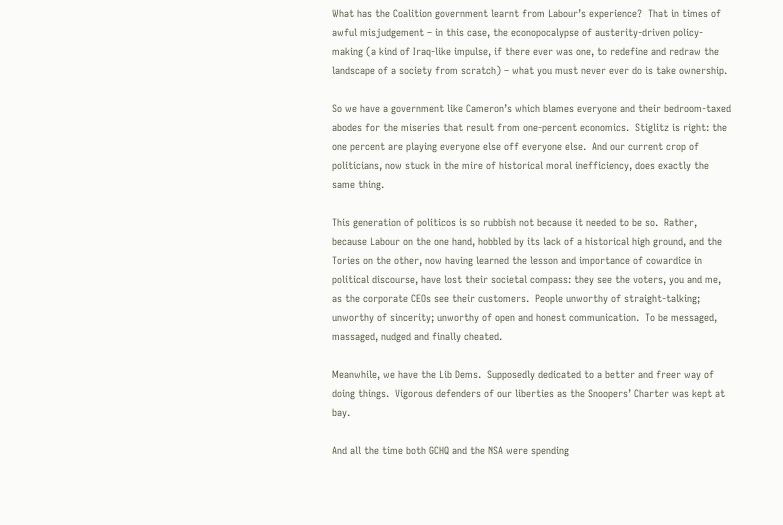What has the Coalition government learnt from Labour’s experience?  That in times of awful misjudgement – in this case, the econopocalypse of austerity-driven policy-making (a kind of Iraq-like impulse, if there ever was one, to redefine and redraw the landscape of a society from scratch) – what you must never ever do is take ownership.

So we have a government like Cameron’s which blames everyone and their bedroom-taxed abodes for the miseries that result from one-percent economics.  Stiglitz is right: the one percent are playing everyone else off everyone else.  And our current crop of politicians, now stuck in the mire of historical moral inefficiency, does exactly the same thing.

This generation of politicos is so rubbish not because it needed to be so.  Rather, because Labour on the one hand, hobbled by its lack of a historical high ground, and the Tories on the other, now having learned the lesson and importance of cowardice in political discourse, have lost their societal compass: they see the voters, you and me, as the corporate CEOs see their customers.  People unworthy of straight-talking; unworthy of sincerity; unworthy of open and honest communication.  To be messaged, massaged, nudged and finally cheated.

Meanwhile, we have the Lib Dems.  Supposedly dedicated to a better and freer way of doing things.  Vigorous defenders of our liberties as the Snoopers’ Charter was kept at bay.

And all the time both GCHQ and the NSA were spending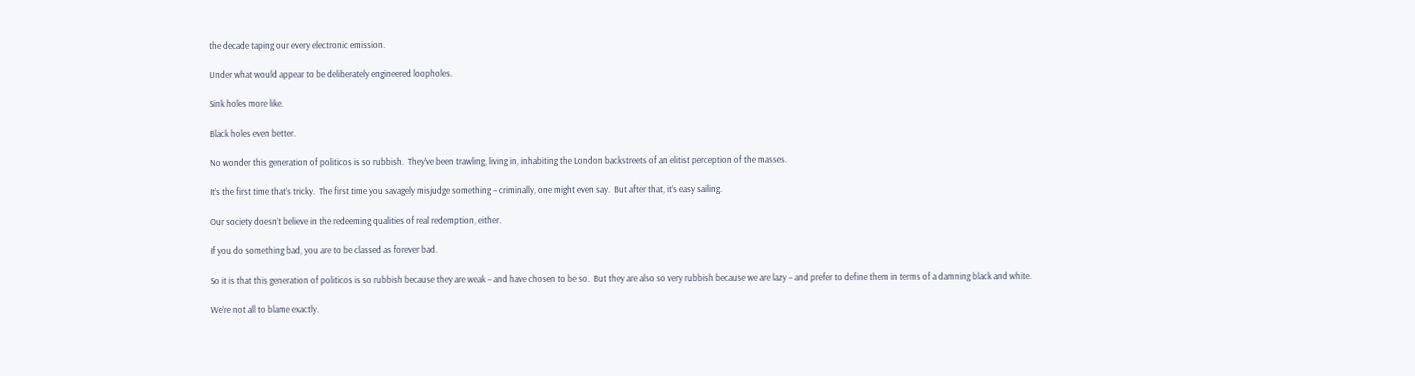the decade taping our every electronic emission.

Under what would appear to be deliberately engineered loopholes.

Sink holes more like.

Black holes even better.

No wonder this generation of politicos is so rubbish.  They’ve been trawling, living in, inhabiting the London backstreets of an elitist perception of the masses.

It’s the first time that’s tricky.  The first time you savagely misjudge something – criminally, one might even say.  But after that, it’s easy sailing.

Our society doesn’t believe in the redeeming qualities of real redemption, either.

If you do something bad, you are to be classed as forever bad.

So it is that this generation of politicos is so rubbish because they are weak – and have chosen to be so.  But they are also so very rubbish because we are lazy – and prefer to define them in terms of a damning black and white.

We’re not all to blame exactly.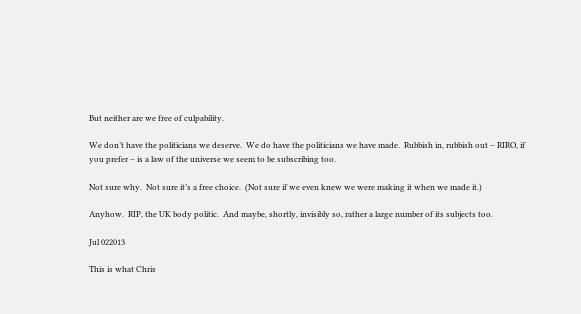But neither are we free of culpability.

We don’t have the politicians we deserve.  We do have the politicians we have made.  Rubbish in, rubbish out – RIRO, if you prefer – is a law of the universe we seem to be subscribing too.

Not sure why.  Not sure it’s a free choice.  (Not sure if we even knew we were making it when we made it.)

Anyhow.  RIP, the UK body politic.  And maybe, shortly, invisibly so, rather a large number of its subjects too.

Jul 022013

This is what Chris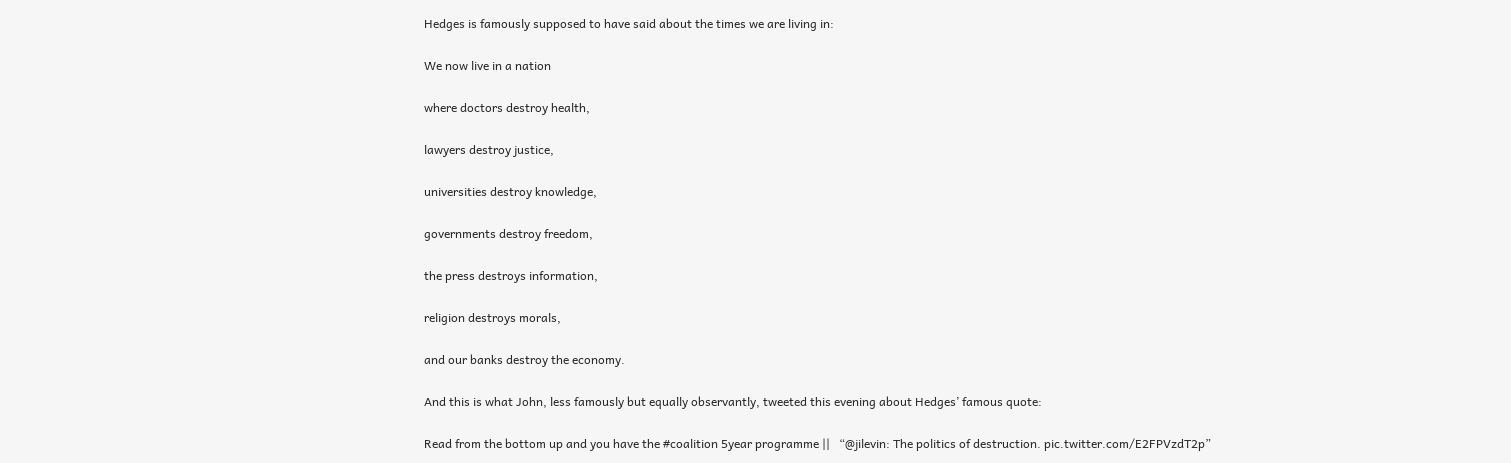Hedges is famously supposed to have said about the times we are living in:

We now live in a nation

where doctors destroy health,

lawyers destroy justice,

universities destroy knowledge,

governments destroy freedom,

the press destroys information,

religion destroys morals,

and our banks destroy the economy.

And this is what John, less famously but equally observantly, tweeted this evening about Hedges’ famous quote:

Read from the bottom up and you have the #coalition 5year programme ||   “@jilevin: The politics of destruction. pic.twitter.com/E2FPVzdT2p”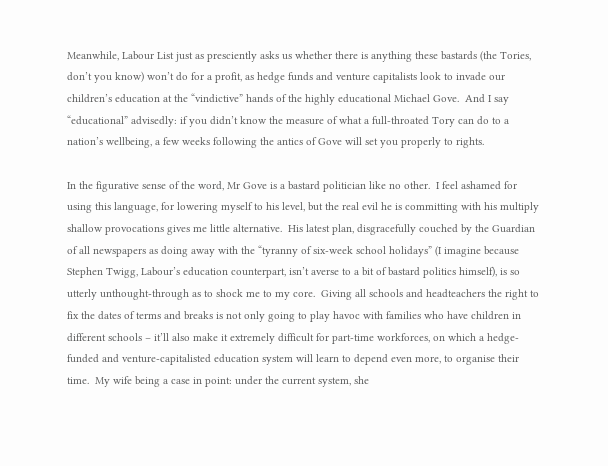Meanwhile, Labour List just as presciently asks us whether there is anything these bastards (the Tories, don’t you know) won’t do for a profit, as hedge funds and venture capitalists look to invade our children’s education at the “vindictive” hands of the highly educational Michael Gove.  And I say “educational” advisedly: if you didn’t know the measure of what a full-throated Tory can do to a nation’s wellbeing, a few weeks following the antics of Gove will set you properly to rights.

In the figurative sense of the word, Mr Gove is a bastard politician like no other.  I feel ashamed for using this language, for lowering myself to his level, but the real evil he is committing with his multiply shallow provocations gives me little alternative.  His latest plan, disgracefully couched by the Guardian of all newspapers as doing away with the “tyranny of six-week school holidays” (I imagine because Stephen Twigg, Labour’s education counterpart, isn’t averse to a bit of bastard politics himself), is so utterly unthought-through as to shock me to my core.  Giving all schools and headteachers the right to fix the dates of terms and breaks is not only going to play havoc with families who have children in different schools – it’ll also make it extremely difficult for part-time workforces, on which a hedge-funded and venture-capitalisted education system will learn to depend even more, to organise their time.  My wife being a case in point: under the current system, she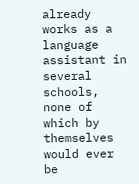already works as a language assistant in several schools, none of which by themselves would ever be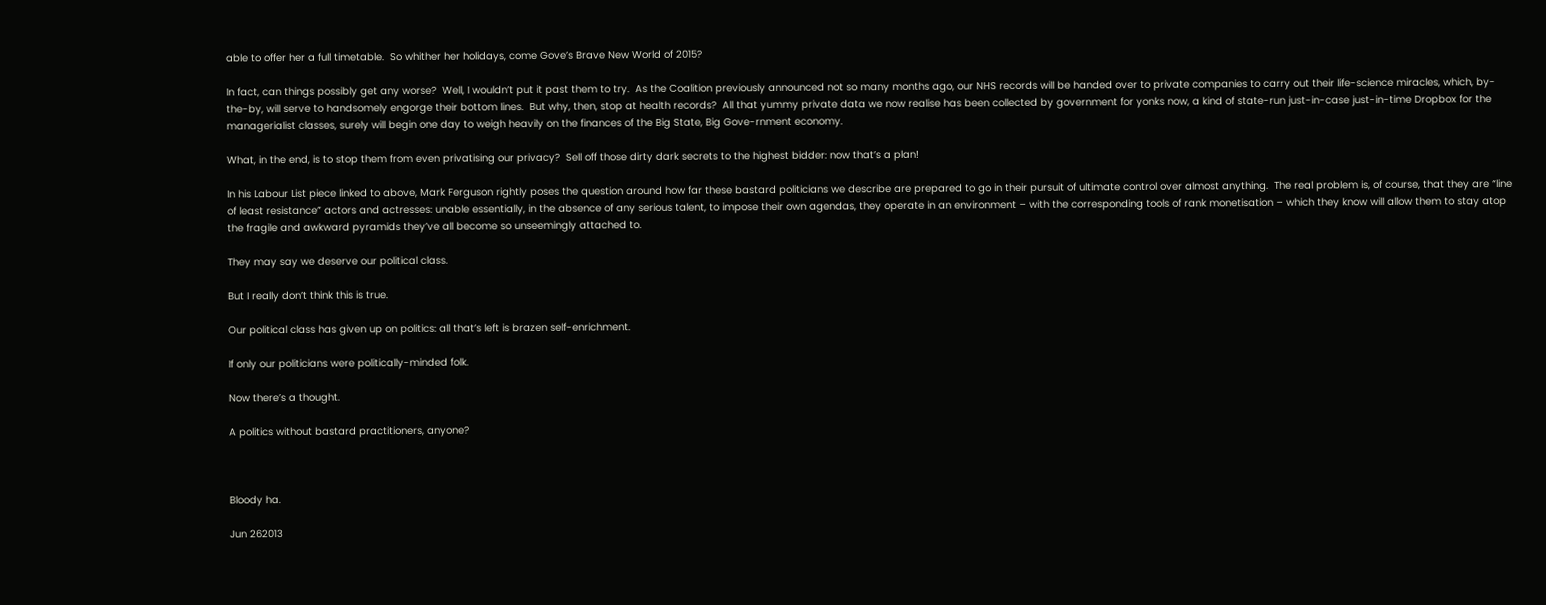able to offer her a full timetable.  So whither her holidays, come Gove’s Brave New World of 2015?

In fact, can things possibly get any worse?  Well, I wouldn’t put it past them to try.  As the Coalition previously announced not so many months ago, our NHS records will be handed over to private companies to carry out their life-science miracles, which, by-the-by, will serve to handsomely engorge their bottom lines.  But why, then, stop at health records?  All that yummy private data we now realise has been collected by government for yonks now, a kind of state-run just-in-case just-in-time Dropbox for the managerialist classes, surely will begin one day to weigh heavily on the finances of the Big State, Big Gove-rnment economy.

What, in the end, is to stop them from even privatising our privacy?  Sell off those dirty dark secrets to the highest bidder: now that’s a plan!

In his Labour List piece linked to above, Mark Ferguson rightly poses the question around how far these bastard politicians we describe are prepared to go in their pursuit of ultimate control over almost anything.  The real problem is, of course, that they are “line of least resistance” actors and actresses: unable essentially, in the absence of any serious talent, to impose their own agendas, they operate in an environment – with the corresponding tools of rank monetisation – which they know will allow them to stay atop the fragile and awkward pyramids they’ve all become so unseemingly attached to.

They may say we deserve our political class.

But I really don’t think this is true.

Our political class has given up on politics: all that’s left is brazen self-enrichment.

If only our politicians were politically-minded folk.

Now there’s a thought.

A politics without bastard practitioners, anyone?



Bloody ha.

Jun 262013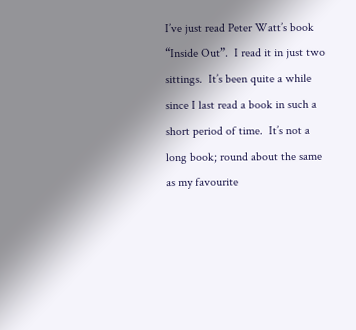I’ve just read Peter Watt’s book “Inside Out”.  I read it in just two sittings.  It’s been quite a while since I last read a book in such a short period of time.  It’s not a long book; round about the same as my favourite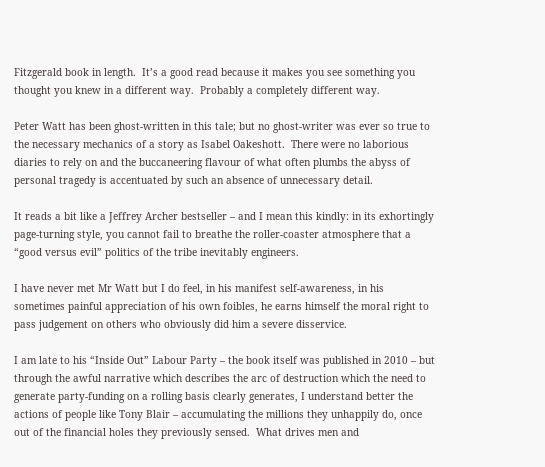Fitzgerald book in length.  It’s a good read because it makes you see something you thought you knew in a different way.  Probably a completely different way.

Peter Watt has been ghost-written in this tale; but no ghost-writer was ever so true to the necessary mechanics of a story as Isabel Oakeshott.  There were no laborious diaries to rely on and the buccaneering flavour of what often plumbs the abyss of personal tragedy is accentuated by such an absence of unnecessary detail.

It reads a bit like a Jeffrey Archer bestseller – and I mean this kindly: in its exhortingly page-turning style, you cannot fail to breathe the roller-coaster atmosphere that a “good versus evil” politics of the tribe inevitably engineers.

I have never met Mr Watt but I do feel, in his manifest self-awareness, in his sometimes painful appreciation of his own foibles, he earns himself the moral right to pass judgement on others who obviously did him a severe disservice.

I am late to his “Inside Out” Labour Party – the book itself was published in 2010 – but through the awful narrative which describes the arc of destruction which the need to generate party-funding on a rolling basis clearly generates, I understand better the actions of people like Tony Blair – accumulating the millions they unhappily do, once out of the financial holes they previously sensed.  What drives men and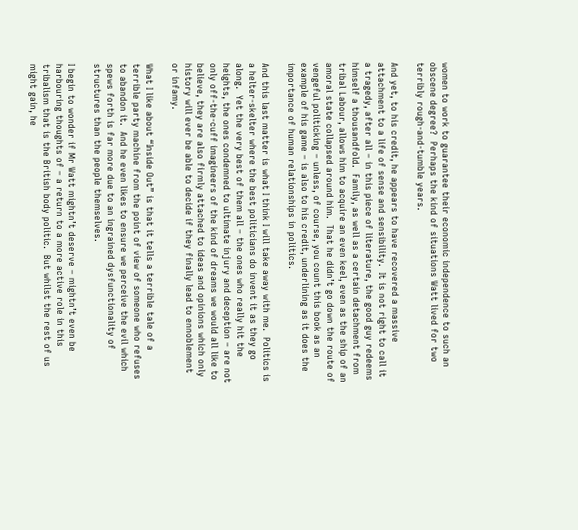women to work to guarantee their economic independence to such an obscene degree?  Perhaps the kind of situations Watt lived for two terribly rough-and-tumble years.

And yet, to his credit, he appears to have recovered a massive attachment to a life of sense and sensibility.  It is not right to call it a tragedy, after all – in this piece of literature, the good guy redeems himself a thousandfold.  Family, as well as a certain detachment from tribal Labour, allows him to acquire an even keel, even as the ship of an amoral state collapsed around him.  That he didn’t go down the route of vengeful politicking – unless, of course, you count this book as an example of his game – is also to his credit, underlining as it does the importance of human relationships in politics.

And this last matter is what I think I will take away with me.  Politics is a helter-skelter where the best politicians do invent it as they go along.  Yet the very best of them all – the ones who really hit the heights, the ones condemned to ultimate injury and deception – are not only off-the-cuff imagineers of the kind of dreams we would all like to believe, they are also firmly attached to ideas and opinions which only history will ever be able to decide if they finally lead to ennoblement or infamy.

What I like about “Inside Out” is that it tells a terrible tale of a terrible party machine from the point of view of someone who refuses to abandon it.  And he even likes to ensure we perceive the evil which spews forth is far more due to an ingrained dysfunctionality of structures than the people themselves.

I begin to wonder if Mr Watt mightn’t deserve – mightn’t even be harbouring thoughts of – a return to a more active role in this tribalism that is the British body politic.  But whilst the rest of us might gain, he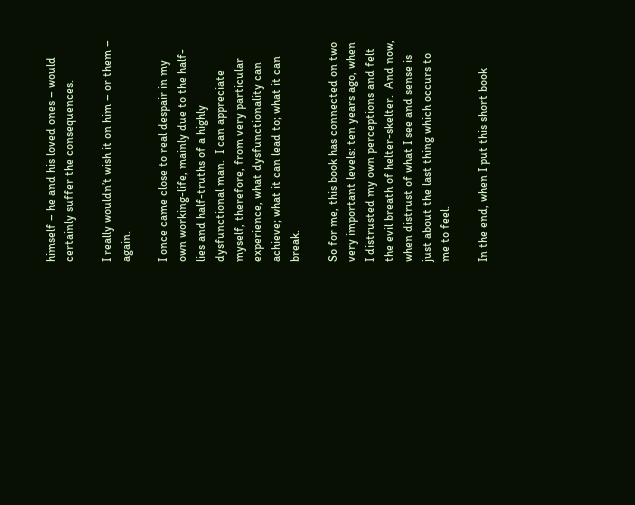himself – he and his loved ones – would certainly suffer the consequences.

I really wouldn’t wish it on him – or them – again.

I once came close to real despair in my own working-life, mainly due to the half-lies and half-truths of a highly dysfunctional man.  I can appreciate myself, therefore, from very particular experience, what dysfunctionality can achieve; what it can lead to; what it can break.

So for me, this book has connected on two very important levels: ten years ago, when I distrusted my own perceptions and felt the evil breath of helter-skelter.  And now, when distrust of what I see and sense is just about the last thing which occurs to me to feel.

In the end, when I put this short book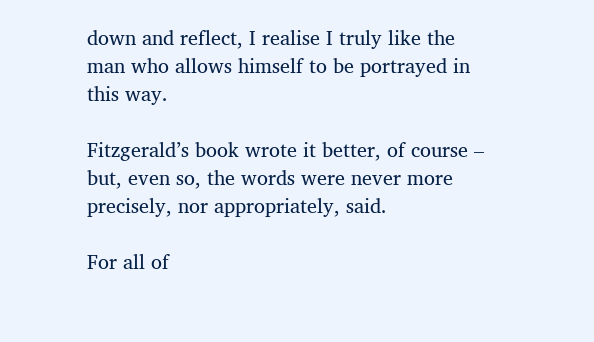down and reflect, I realise I truly like the man who allows himself to be portrayed in this way.

Fitzgerald’s book wrote it better, of course – but, even so, the words were never more precisely, nor appropriately, said.

For all of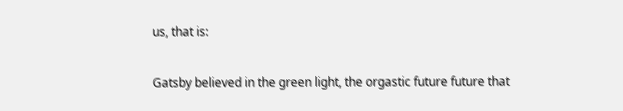us, that is:

Gatsby believed in the green light, the orgastic future future that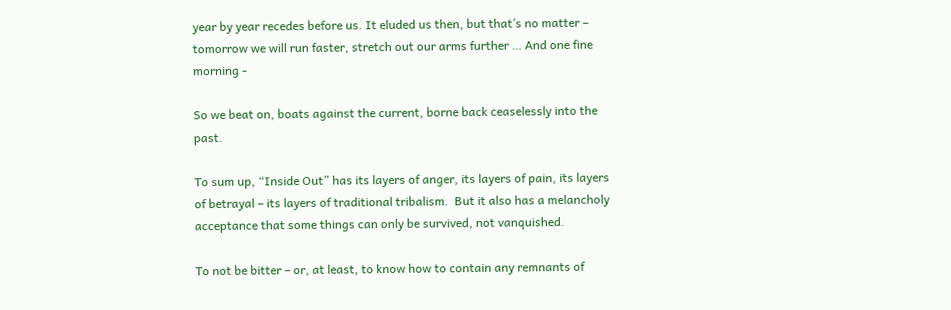year by year recedes before us. It eluded us then, but that’s no matter – tomorrow we will run faster, stretch out our arms further … And one fine morning -

So we beat on, boats against the current, borne back ceaselessly into the past.

To sum up, “Inside Out” has its layers of anger, its layers of pain, its layers of betrayal – its layers of traditional tribalism.  But it also has a melancholy acceptance that some things can only be survived, not vanquished.

To not be bitter – or, at least, to know how to contain any remnants of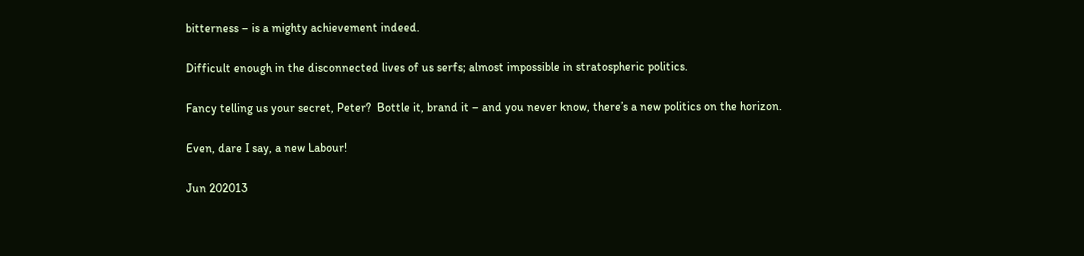bitterness – is a mighty achievement indeed.

Difficult enough in the disconnected lives of us serfs; almost impossible in stratospheric politics.

Fancy telling us your secret, Peter?  Bottle it, brand it – and you never know, there’s a new politics on the horizon.

Even, dare I say, a new Labour!

Jun 202013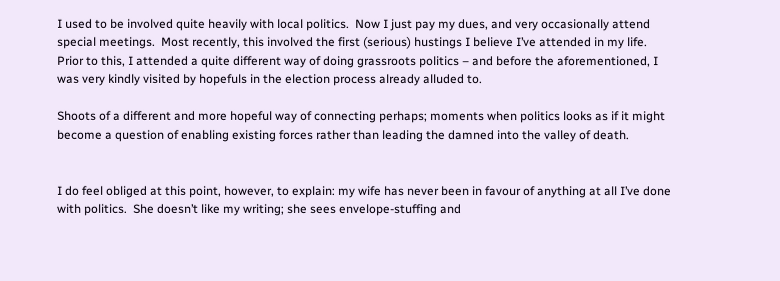I used to be involved quite heavily with local politics.  Now I just pay my dues, and very occasionally attend special meetings.  Most recently, this involved the first (serious) hustings I believe I’ve attended in my life.  Prior to this, I attended a quite different way of doing grassroots politics – and before the aforementioned, I was very kindly visited by hopefuls in the election process already alluded to.

Shoots of a different and more hopeful way of connecting perhaps; moments when politics looks as if it might become a question of enabling existing forces rather than leading the damned into the valley of death.


I do feel obliged at this point, however, to explain: my wife has never been in favour of anything at all I’ve done with politics.  She doesn’t like my writing; she sees envelope-stuffing and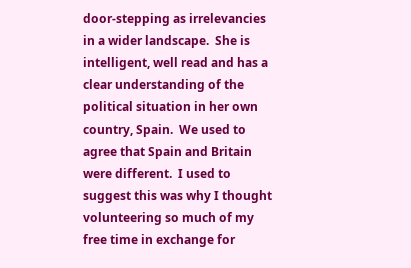door-stepping as irrelevancies in a wider landscape.  She is intelligent, well read and has a clear understanding of the political situation in her own country, Spain.  We used to agree that Spain and Britain were different.  I used to suggest this was why I thought volunteering so much of my free time in exchange for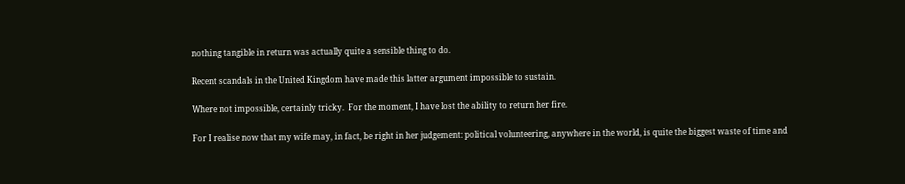nothing tangible in return was actually quite a sensible thing to do.

Recent scandals in the United Kingdom have made this latter argument impossible to sustain.

Where not impossible, certainly tricky.  For the moment, I have lost the ability to return her fire.

For I realise now that my wife may, in fact, be right in her judgement: political volunteering, anywhere in the world, is quite the biggest waste of time and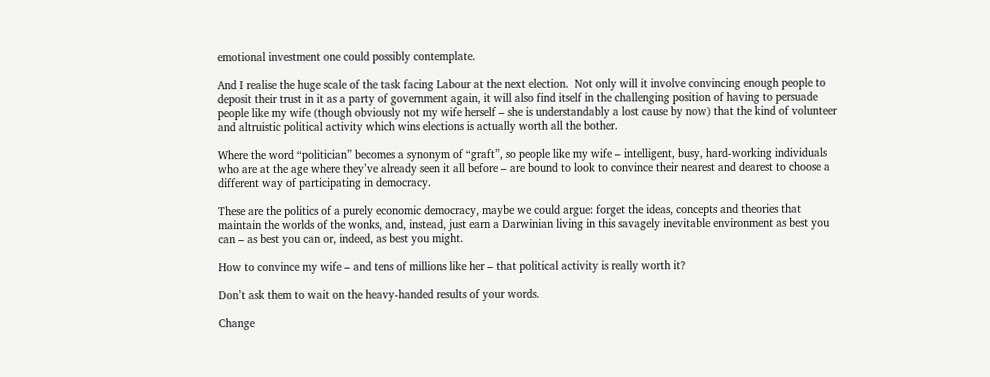emotional investment one could possibly contemplate.

And I realise the huge scale of the task facing Labour at the next election.  Not only will it involve convincing enough people to deposit their trust in it as a party of government again, it will also find itself in the challenging position of having to persuade people like my wife (though obviously not my wife herself – she is understandably a lost cause by now) that the kind of volunteer and altruistic political activity which wins elections is actually worth all the bother.

Where the word “politician” becomes a synonym of “graft”, so people like my wife – intelligent, busy, hard-working individuals who are at the age where they’ve already seen it all before – are bound to look to convince their nearest and dearest to choose a different way of participating in democracy.

These are the politics of a purely economic democracy, maybe we could argue: forget the ideas, concepts and theories that maintain the worlds of the wonks, and, instead, just earn a Darwinian living in this savagely inevitable environment as best you can – as best you can or, indeed, as best you might.

How to convince my wife – and tens of millions like her – that political activity is really worth it?

Don’t ask them to wait on the heavy-handed results of your words.

Change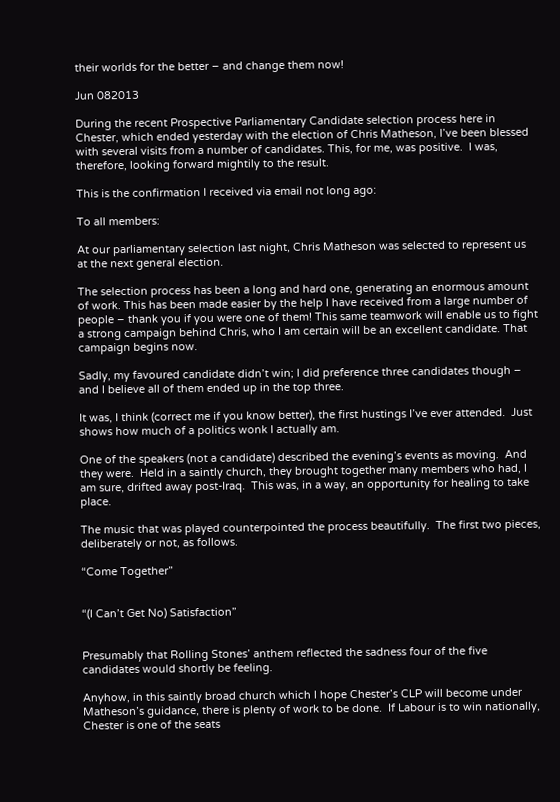their worlds for the better – and change them now!

Jun 082013

During the recent Prospective Parliamentary Candidate selection process here in Chester, which ended yesterday with the election of Chris Matheson, I’ve been blessed with several visits from a number of candidates. This, for me, was positive.  I was, therefore, looking forward mightily to the result.

This is the confirmation I received via email not long ago:

To all members:

At our parliamentary selection last night, Chris Matheson was selected to represent us at the next general election.

The selection process has been a long and hard one, generating an enormous amount of work. This has been made easier by the help I have received from a large number of people – thank you if you were one of them! This same teamwork will enable us to fight a strong campaign behind Chris, who I am certain will be an excellent candidate. That campaign begins now.

Sadly, my favoured candidate didn’t win; I did preference three candidates though – and I believe all of them ended up in the top three.

It was, I think (correct me if you know better), the first hustings I’ve ever attended.  Just shows how much of a politics wonk I actually am.

One of the speakers (not a candidate) described the evening’s events as moving.  And they were.  Held in a saintly church, they brought together many members who had, I am sure, drifted away post-Iraq.  This was, in a way, an opportunity for healing to take place.

The music that was played counterpointed the process beautifully.  The first two pieces, deliberately or not, as follows.

“Come Together”


“(I Can’t Get No) Satisfaction”


Presumably that Rolling Stones’ anthem reflected the sadness four of the five candidates would shortly be feeling.

Anyhow, in this saintly broad church which I hope Chester’s CLP will become under Matheson’s guidance, there is plenty of work to be done.  If Labour is to win nationally, Chester is one of the seats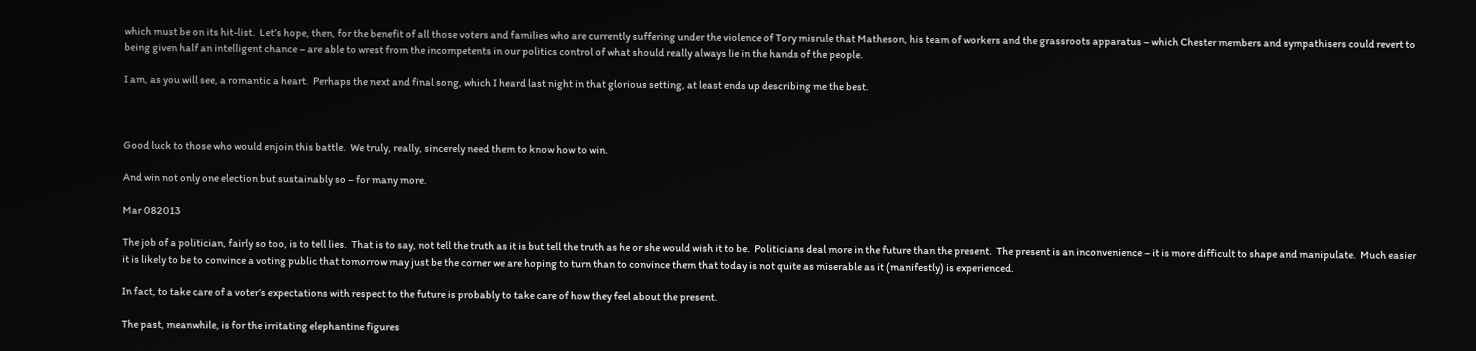which must be on its hit-list.  Let’s hope, then, for the benefit of all those voters and families who are currently suffering under the violence of Tory misrule that Matheson, his team of workers and the grassroots apparatus – which Chester members and sympathisers could revert to being given half an intelligent chance – are able to wrest from the incompetents in our politics control of what should really always lie in the hands of the people.

I am, as you will see, a romantic a heart.  Perhaps the next and final song, which I heard last night in that glorious setting, at least ends up describing me the best.



Good luck to those who would enjoin this battle.  We truly, really, sincerely need them to know how to win.

And win not only one election but sustainably so – for many more.

Mar 082013

The job of a politician, fairly so too, is to tell lies.  That is to say, not tell the truth as it is but tell the truth as he or she would wish it to be.  Politicians deal more in the future than the present.  The present is an inconvenience – it is more difficult to shape and manipulate.  Much easier it is likely to be to convince a voting public that tomorrow may just be the corner we are hoping to turn than to convince them that today is not quite as miserable as it (manifestly) is experienced.

In fact, to take care of a voter’s expectations with respect to the future is probably to take care of how they feel about the present.

The past, meanwhile, is for the irritating elephantine figures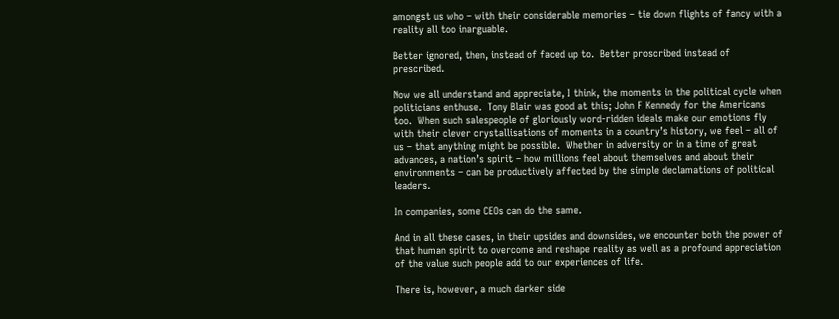amongst us who – with their considerable memories – tie down flights of fancy with a reality all too inarguable.

Better ignored, then, instead of faced up to.  Better proscribed instead of prescribed.

Now we all understand and appreciate, I think, the moments in the political cycle when politicians enthuse.  Tony Blair was good at this; John F Kennedy for the Americans too.  When such salespeople of gloriously word-ridden ideals make our emotions fly with their clever crystallisations of moments in a country’s history, we feel – all of us – that anything might be possible.  Whether in adversity or in a time of great advances, a nation’s spirit – how millions feel about themselves and about their environments – can be productively affected by the simple declamations of political leaders.

In companies, some CEOs can do the same.

And in all these cases, in their upsides and downsides, we encounter both the power of that human spirit to overcome and reshape reality as well as a profound appreciation of the value such people add to our experiences of life.

There is, however, a much darker side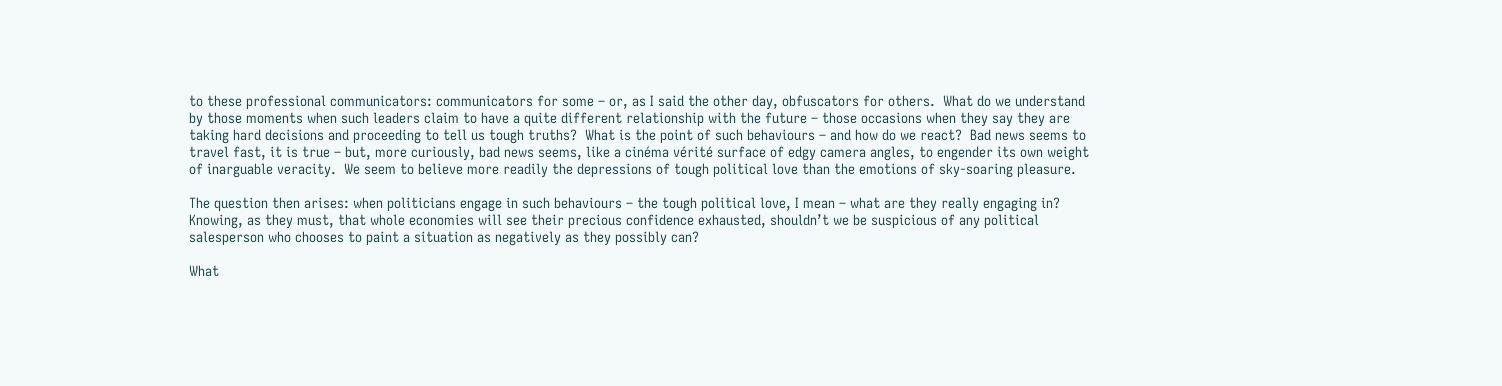to these professional communicators: communicators for some – or, as I said the other day, obfuscators for others.  What do we understand by those moments when such leaders claim to have a quite different relationship with the future – those occasions when they say they are taking hard decisions and proceeding to tell us tough truths?  What is the point of such behaviours – and how do we react?  Bad news seems to travel fast, it is true – but, more curiously, bad news seems, like a cinéma vérité surface of edgy camera angles, to engender its own weight of inarguable veracity.  We seem to believe more readily the depressions of tough political love than the emotions of sky-soaring pleasure.

The question then arises: when politicians engage in such behaviours – the tough political love, I mean – what are they really engaging in?  Knowing, as they must, that whole economies will see their precious confidence exhausted, shouldn’t we be suspicious of any political salesperson who chooses to paint a situation as negatively as they possibly can?

What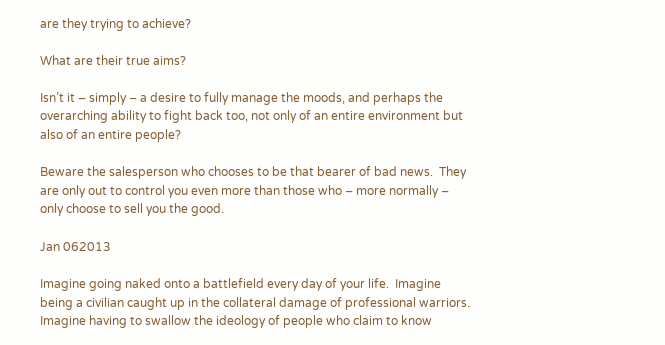are they trying to achieve?

What are their true aims?

Isn’t it – simply – a desire to fully manage the moods, and perhaps the overarching ability to fight back too, not only of an entire environment but also of an entire people?

Beware the salesperson who chooses to be that bearer of bad news.  They are only out to control you even more than those who – more normally – only choose to sell you the good.

Jan 062013

Imagine going naked onto a battlefield every day of your life.  Imagine being a civilian caught up in the collateral damage of professional warriors.  Imagine having to swallow the ideology of people who claim to know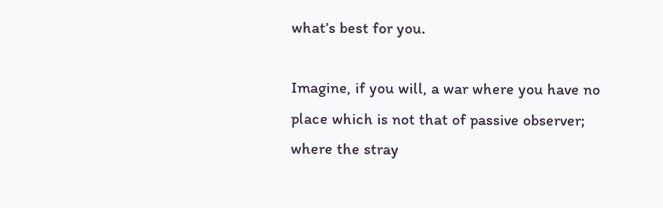what’s best for you.

Imagine, if you will, a war where you have no place which is not that of passive observer; where the stray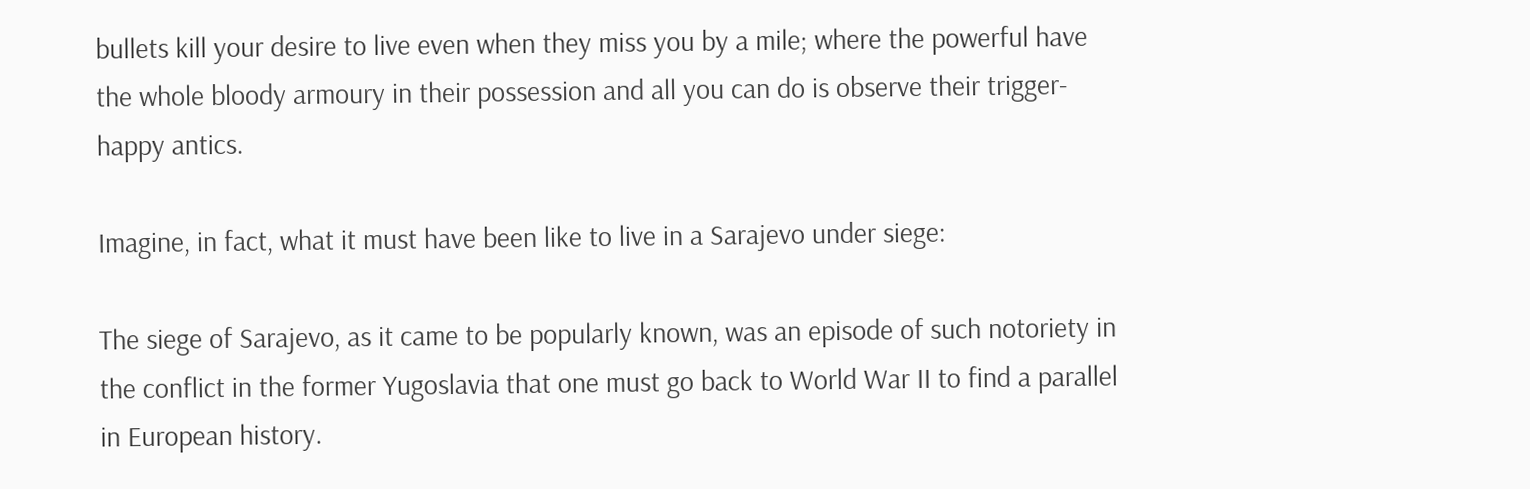bullets kill your desire to live even when they miss you by a mile; where the powerful have the whole bloody armoury in their possession and all you can do is observe their trigger-happy antics.

Imagine, in fact, what it must have been like to live in a Sarajevo under siege:

The siege of Sarajevo, as it came to be popularly known, was an episode of such notoriety in the conflict in the former Yugoslavia that one must go back to World War II to find a parallel in European history.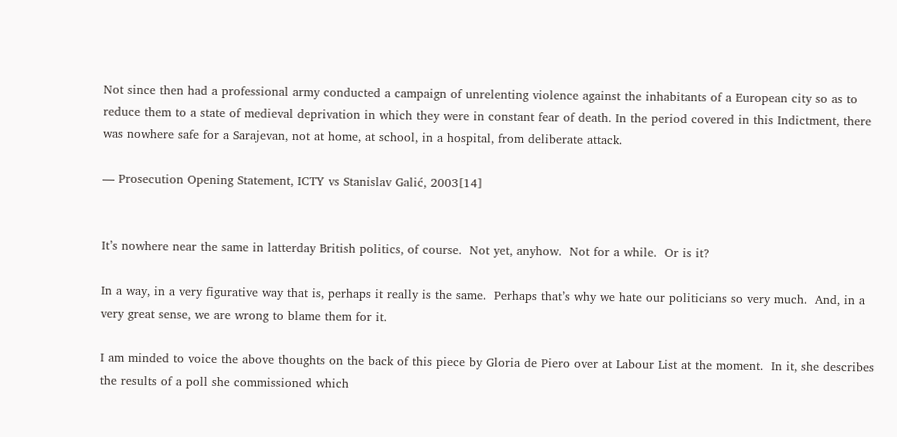Not since then had a professional army conducted a campaign of unrelenting violence against the inhabitants of a European city so as to reduce them to a state of medieval deprivation in which they were in constant fear of death. In the period covered in this Indictment, there was nowhere safe for a Sarajevan, not at home, at school, in a hospital, from deliberate attack.

— Prosecution Opening Statement, ICTY vs Stanislav Galić, 2003[14]


It’s nowhere near the same in latterday British politics, of course.  Not yet, anyhow.  Not for a while.  Or is it?

In a way, in a very figurative way that is, perhaps it really is the same.  Perhaps that’s why we hate our politicians so very much.  And, in a very great sense, we are wrong to blame them for it.

I am minded to voice the above thoughts on the back of this piece by Gloria de Piero over at Labour List at the moment.  In it, she describes the results of a poll she commissioned which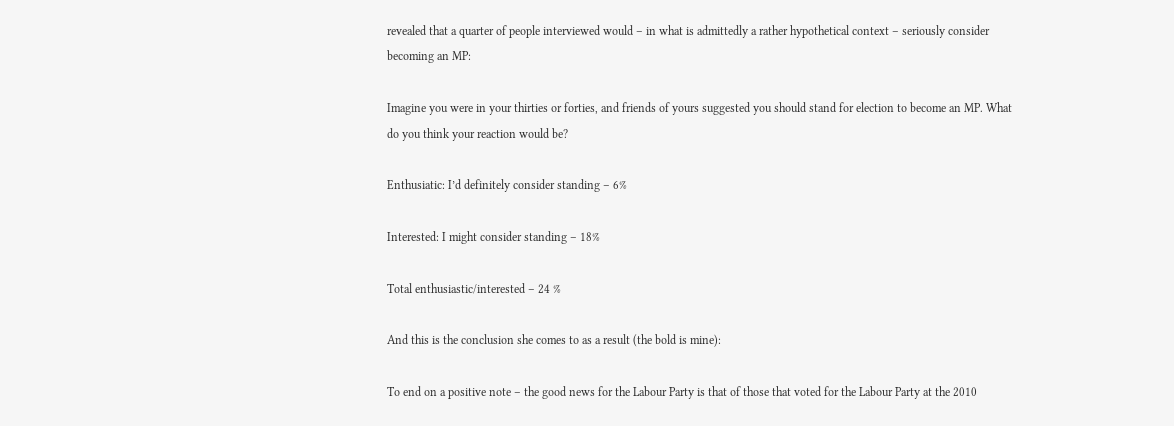revealed that a quarter of people interviewed would – in what is admittedly a rather hypothetical context – seriously consider becoming an MP:

Imagine you were in your thirties or forties, and friends of yours suggested you should stand for election to become an MP. What do you think your reaction would be?

Enthusiatic: I’d definitely consider standing – 6%

Interested: I might consider standing – 18%

Total enthusiastic/interested – 24 %

And this is the conclusion she comes to as a result (the bold is mine):

To end on a positive note – the good news for the Labour Party is that of those that voted for the Labour Party at the 2010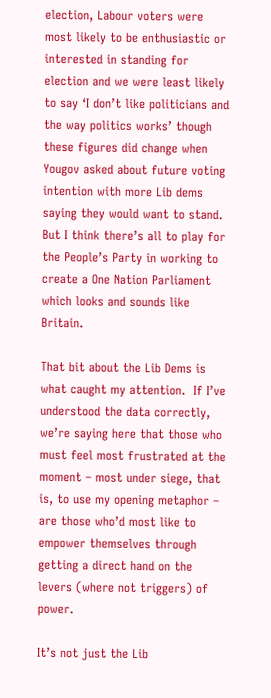election, Labour voters were most likely to be enthusiastic or interested in standing for election and we were least likely to say ‘I don’t like politicians and the way politics works’ though these figures did change when Yougov asked about future voting intention with more Lib dems saying they would want to stand. But I think there’s all to play for the People’s Party in working to create a One Nation Parliament which looks and sounds like Britain.

That bit about the Lib Dems is what caught my attention.  If I’ve understood the data correctly, we’re saying here that those who must feel most frustrated at the moment – most under siege, that is, to use my opening metaphor – are those who’d most like to empower themselves through getting a direct hand on the levers (where not triggers) of power.

It’s not just the Lib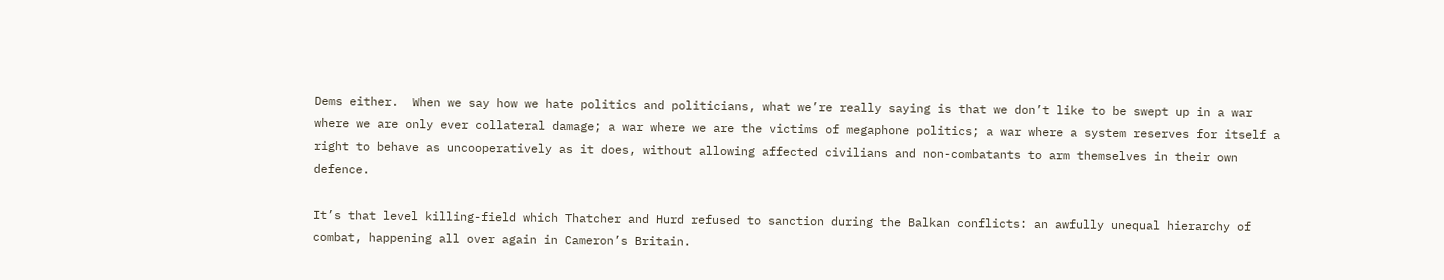Dems either.  When we say how we hate politics and politicians, what we’re really saying is that we don’t like to be swept up in a war where we are only ever collateral damage; a war where we are the victims of megaphone politics; a war where a system reserves for itself a right to behave as uncooperatively as it does, without allowing affected civilians and non-combatants to arm themselves in their own defence.

It’s that level killing-field which Thatcher and Hurd refused to sanction during the Balkan conflicts: an awfully unequal hierarchy of combat, happening all over again in Cameron’s Britain.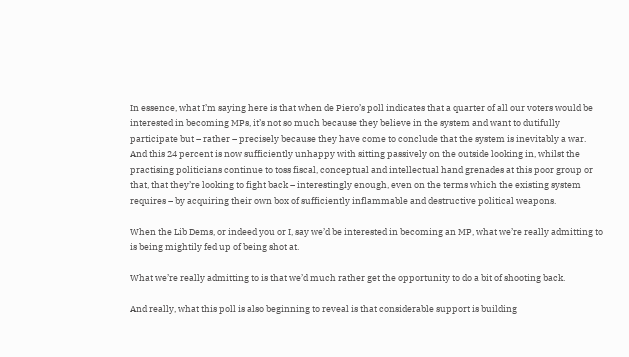In essence, what I’m saying here is that when de Piero’s poll indicates that a quarter of all our voters would be interested in becoming MPs, it’s not so much because they believe in the system and want to dutifully participate but – rather – precisely because they have come to conclude that the system is inevitably a war.  And this 24 percent is now sufficiently unhappy with sitting passively on the outside looking in, whilst the practising politicians continue to toss fiscal, conceptual and intellectual hand grenades at this poor group or that, that they’re looking to fight back – interestingly enough, even on the terms which the existing system requires – by acquiring their own box of sufficiently inflammable and destructive political weapons.

When the Lib Dems, or indeed you or I, say we’d be interested in becoming an MP, what we’re really admitting to is being mightily fed up of being shot at.

What we’re really admitting to is that we’d much rather get the opportunity to do a bit of shooting back.

And really, what this poll is also beginning to reveal is that considerable support is building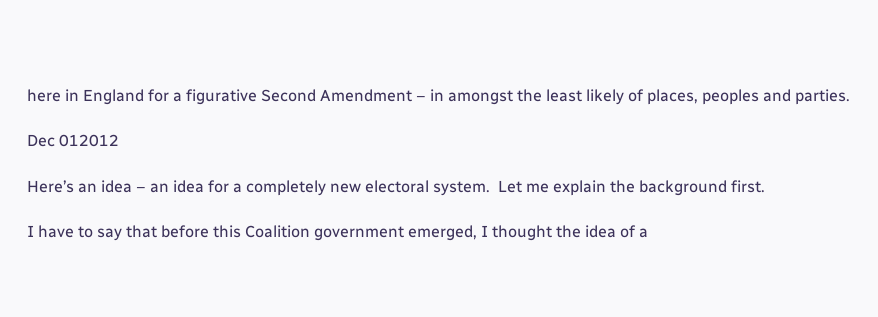here in England for a figurative Second Amendment – in amongst the least likely of places, peoples and parties.

Dec 012012

Here’s an idea – an idea for a completely new electoral system.  Let me explain the background first.

I have to say that before this Coalition government emerged, I thought the idea of a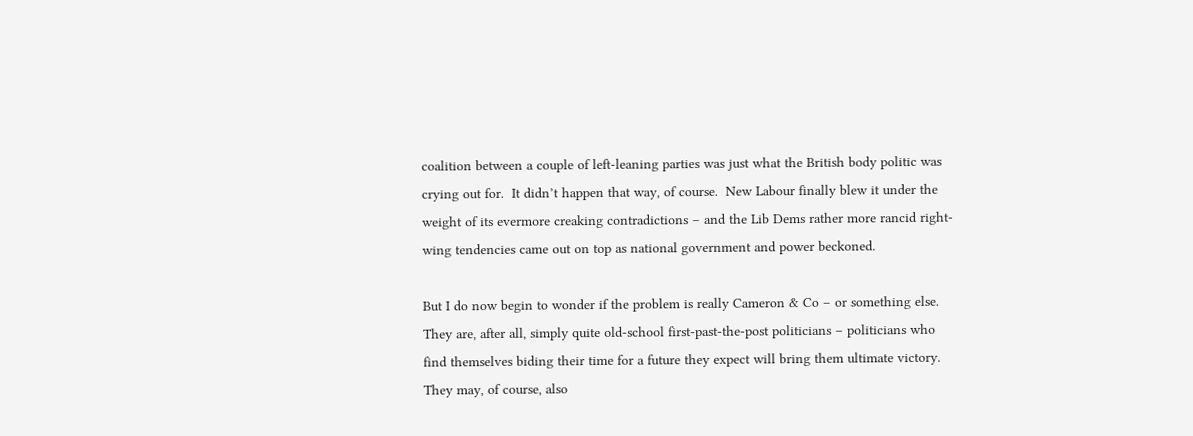coalition between a couple of left-leaning parties was just what the British body politic was crying out for.  It didn’t happen that way, of course.  New Labour finally blew it under the weight of its evermore creaking contradictions – and the Lib Dems rather more rancid right-wing tendencies came out on top as national government and power beckoned.

But I do now begin to wonder if the problem is really Cameron & Co – or something else.  They are, after all, simply quite old-school first-past-the-post politicians – politicians who find themselves biding their time for a future they expect will bring them ultimate victory.  They may, of course, also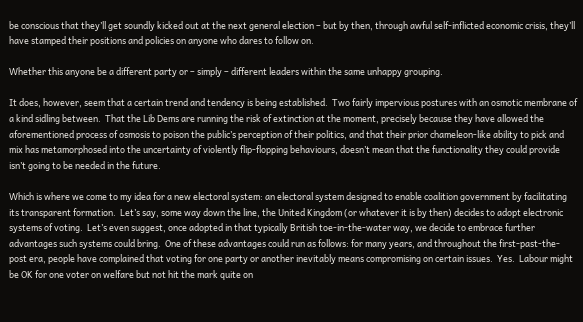be conscious that they’ll get soundly kicked out at the next general election – but by then, through awful self-inflicted economic crisis, they’ll have stamped their positions and policies on anyone who dares to follow on.

Whether this anyone be a different party or – simply – different leaders within the same unhappy grouping.

It does, however, seem that a certain trend and tendency is being established.  Two fairly impervious postures with an osmotic membrane of a kind sidling between.  That the Lib Dems are running the risk of extinction at the moment, precisely because they have allowed the aforementioned process of osmosis to poison the public’s perception of their politics, and that their prior chameleon-like ability to pick and mix has metamorphosed into the uncertainty of violently flip-flopping behaviours, doesn’t mean that the functionality they could provide isn’t going to be needed in the future.

Which is where we come to my idea for a new electoral system: an electoral system designed to enable coalition government by facilitating its transparent formation.  Let’s say, some way down the line, the United Kingdom (or whatever it is by then) decides to adopt electronic systems of voting.  Let’s even suggest, once adopted in that typically British toe-in-the-water way, we decide to embrace further advantages such systems could bring.  One of these advantages could run as follows: for many years, and throughout the first-past-the-post era, people have complained that voting for one party or another inevitably means compromising on certain issues.  Yes.  Labour might be OK for one voter on welfare but not hit the mark quite on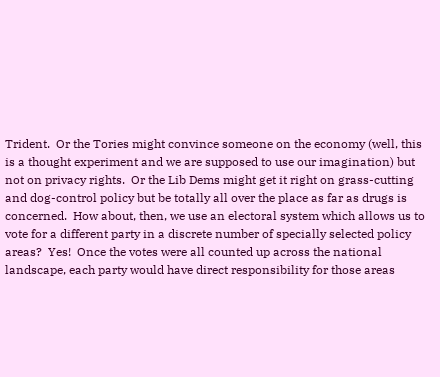Trident.  Or the Tories might convince someone on the economy (well, this is a thought experiment and we are supposed to use our imagination) but not on privacy rights.  Or the Lib Dems might get it right on grass-cutting and dog-control policy but be totally all over the place as far as drugs is concerned.  How about, then, we use an electoral system which allows us to vote for a different party in a discrete number of specially selected policy areas?  Yes!  Once the votes were all counted up across the national landscape, each party would have direct responsibility for those areas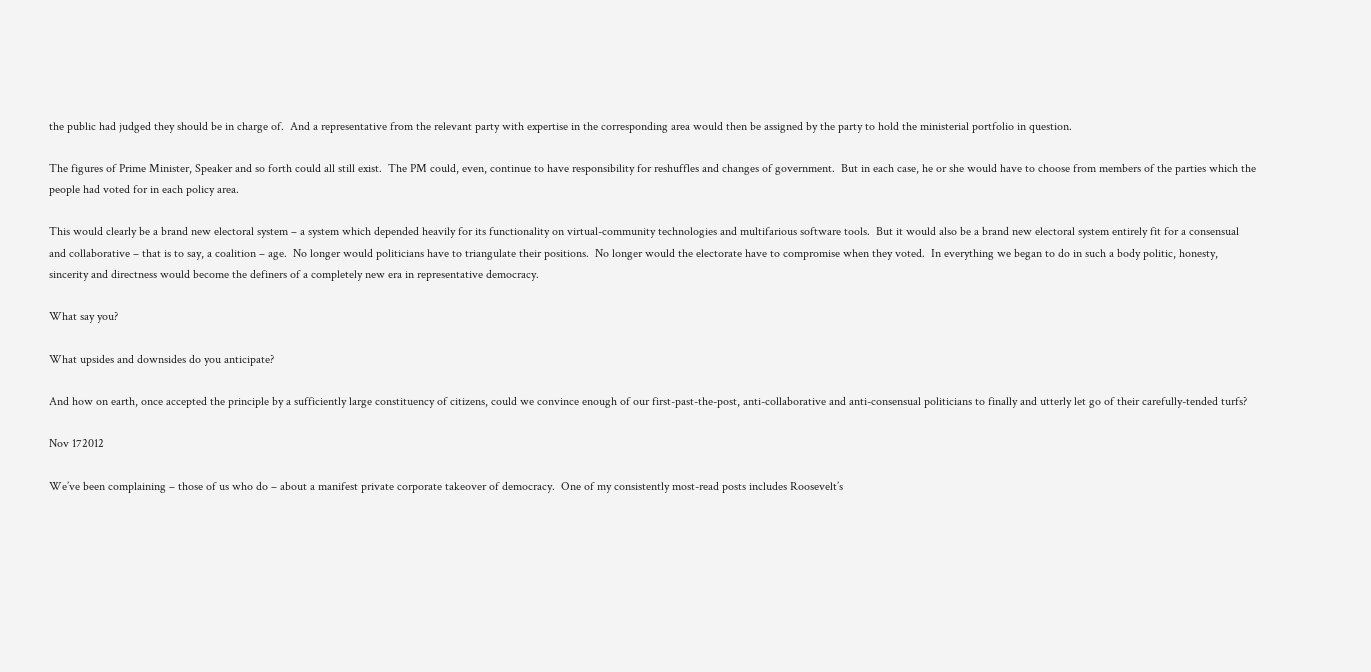the public had judged they should be in charge of.  And a representative from the relevant party with expertise in the corresponding area would then be assigned by the party to hold the ministerial portfolio in question.

The figures of Prime Minister, Speaker and so forth could all still exist.  The PM could, even, continue to have responsibility for reshuffles and changes of government.  But in each case, he or she would have to choose from members of the parties which the people had voted for in each policy area.

This would clearly be a brand new electoral system – a system which depended heavily for its functionality on virtual-community technologies and multifarious software tools.  But it would also be a brand new electoral system entirely fit for a consensual and collaborative – that is to say, a coalition – age.  No longer would politicians have to triangulate their positions.  No longer would the electorate have to compromise when they voted.  In everything we began to do in such a body politic, honesty, sincerity and directness would become the definers of a completely new era in representative democracy.

What say you?

What upsides and downsides do you anticipate?

And how on earth, once accepted the principle by a sufficiently large constituency of citizens, could we convince enough of our first-past-the-post, anti-collaborative and anti-consensual politicians to finally and utterly let go of their carefully-tended turfs?

Nov 172012

We’ve been complaining – those of us who do – about a manifest private corporate takeover of democracy.  One of my consistently most-read posts includes Roosevelt’s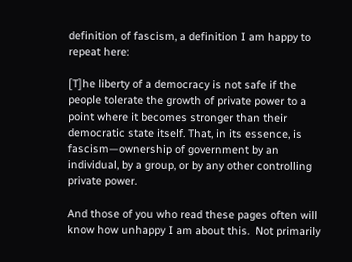definition of fascism, a definition I am happy to repeat here:

[T]he liberty of a democracy is not safe if the people tolerate the growth of private power to a point where it becomes stronger than their democratic state itself. That, in its essence, is fascism—ownership of government by an individual, by a group, or by any other controlling private power.

And those of you who read these pages often will know how unhappy I am about this.  Not primarily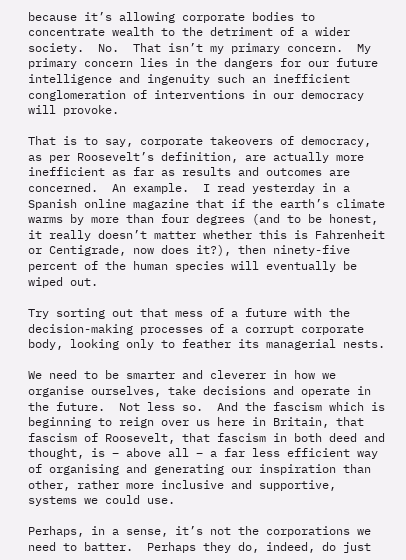because it’s allowing corporate bodies to concentrate wealth to the detriment of a wider society.  No.  That isn’t my primary concern.  My primary concern lies in the dangers for our future intelligence and ingenuity such an inefficient conglomeration of interventions in our democracy will provoke.

That is to say, corporate takeovers of democracy, as per Roosevelt’s definition, are actually more inefficient as far as results and outcomes are concerned.  An example.  I read yesterday in a Spanish online magazine that if the earth’s climate warms by more than four degrees (and to be honest, it really doesn’t matter whether this is Fahrenheit or Centigrade, now does it?), then ninety-five percent of the human species will eventually be wiped out.

Try sorting out that mess of a future with the decision-making processes of a corrupt corporate body, looking only to feather its managerial nests.

We need to be smarter and cleverer in how we organise ourselves, take decisions and operate in the future.  Not less so.  And the fascism which is beginning to reign over us here in Britain, that fascism of Roosevelt, that fascism in both deed and thought, is – above all – a far less efficient way of organising and generating our inspiration than other, rather more inclusive and supportive, systems we could use.

Perhaps, in a sense, it’s not the corporations we need to batter.  Perhaps they do, indeed, do just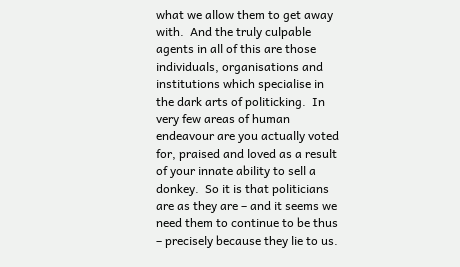what we allow them to get away with.  And the truly culpable agents in all of this are those individuals, organisations and institutions which specialise in the dark arts of politicking.  In very few areas of human endeavour are you actually voted for, praised and loved as a result of your innate ability to sell a donkey.  So it is that politicians are as they are – and it seems we need them to continue to be thus – precisely because they lie to us.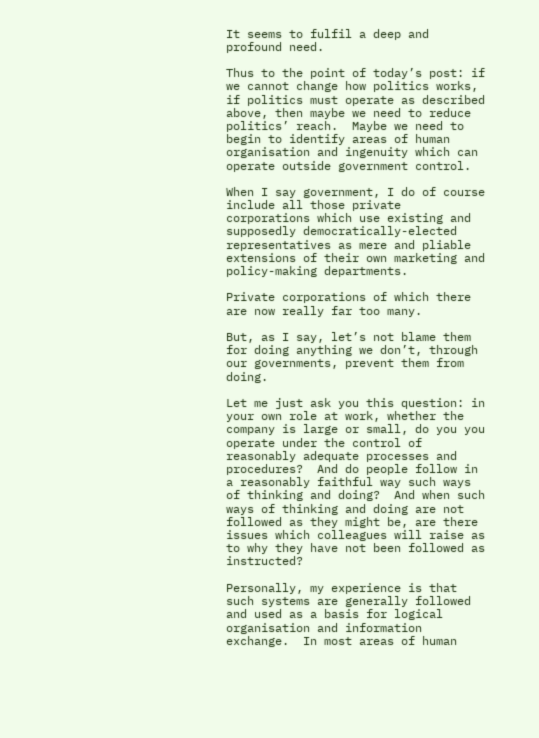It seems to fulfil a deep and profound need.

Thus to the point of today’s post: if we cannot change how politics works, if politics must operate as described above, then maybe we need to reduce politics’ reach.  Maybe we need to begin to identify areas of human organisation and ingenuity which can operate outside government control.

When I say government, I do of course include all those private corporations which use existing and supposedly democratically-elected representatives as mere and pliable extensions of their own marketing and policy-making departments.

Private corporations of which there are now really far too many.

But, as I say, let’s not blame them for doing anything we don’t, through our governments, prevent them from doing.

Let me just ask you this question: in your own role at work, whether the company is large or small, do you you operate under the control of reasonably adequate processes and procedures?  And do people follow in a reasonably faithful way such ways of thinking and doing?  And when such ways of thinking and doing are not followed as they might be, are there issues which colleagues will raise as to why they have not been followed as instructed?

Personally, my experience is that such systems are generally followed and used as a basis for logical organisation and information exchange.  In most areas of human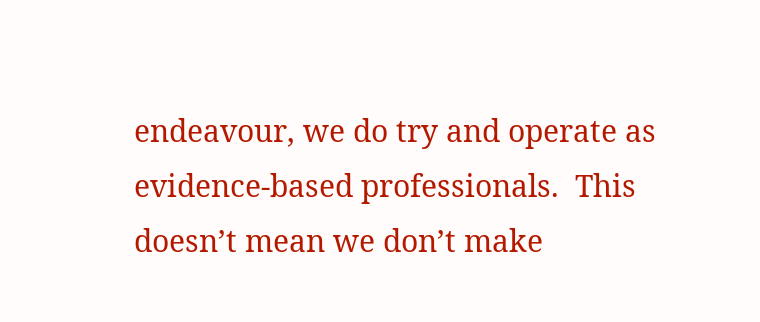endeavour, we do try and operate as evidence-based professionals.  This doesn’t mean we don’t make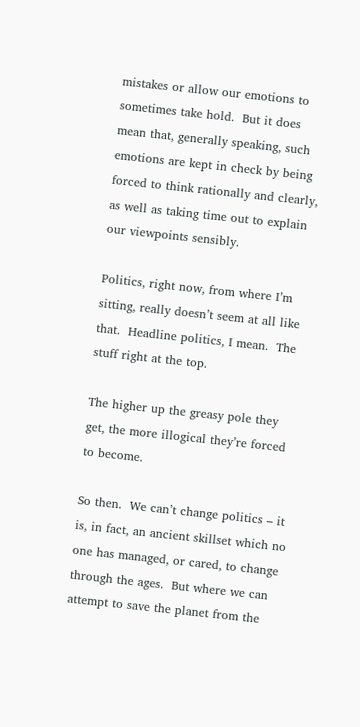mistakes or allow our emotions to sometimes take hold.  But it does mean that, generally speaking, such emotions are kept in check by being forced to think rationally and clearly, as well as taking time out to explain our viewpoints sensibly.

Politics, right now, from where I’m sitting, really doesn’t seem at all like that.  Headline politics, I mean.  The stuff right at the top.

The higher up the greasy pole they get, the more illogical they’re forced to become.

So then.  We can’t change politics – it is, in fact, an ancient skillset which no one has managed, or cared, to change through the ages.  But where we can attempt to save the planet from the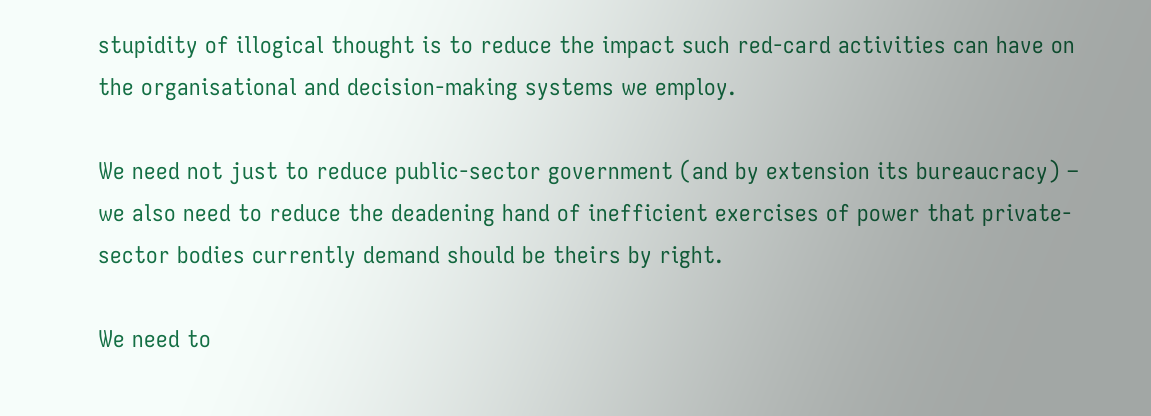stupidity of illogical thought is to reduce the impact such red-card activities can have on the organisational and decision-making systems we employ.

We need not just to reduce public-sector government (and by extension its bureaucracy) – we also need to reduce the deadening hand of inefficient exercises of power that private-sector bodies currently demand should be theirs by right.

We need to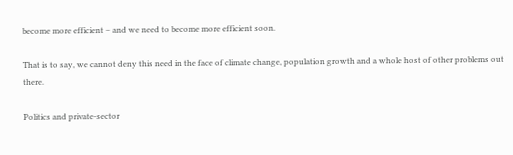become more efficient – and we need to become more efficient soon.

That is to say, we cannot deny this need in the face of climate change, population growth and a whole host of other problems out there.

Politics and private-sector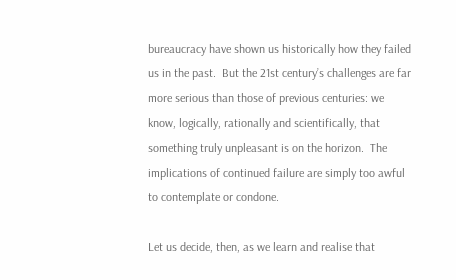bureaucracy have shown us historically how they failed us in the past.  But the 21st century’s challenges are far more serious than those of previous centuries: we know, logically, rationally and scientifically, that something truly unpleasant is on the horizon.  The implications of continued failure are simply too awful to contemplate or condone.

Let us decide, then, as we learn and realise that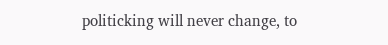politicking will never change, to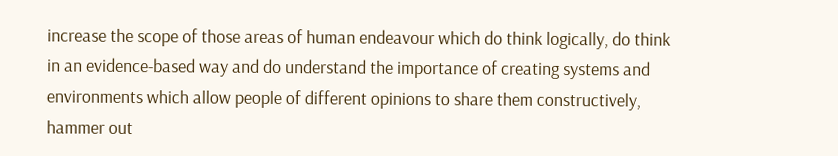increase the scope of those areas of human endeavour which do think logically, do think in an evidence-based way and do understand the importance of creating systems and environments which allow people of different opinions to share them constructively, hammer out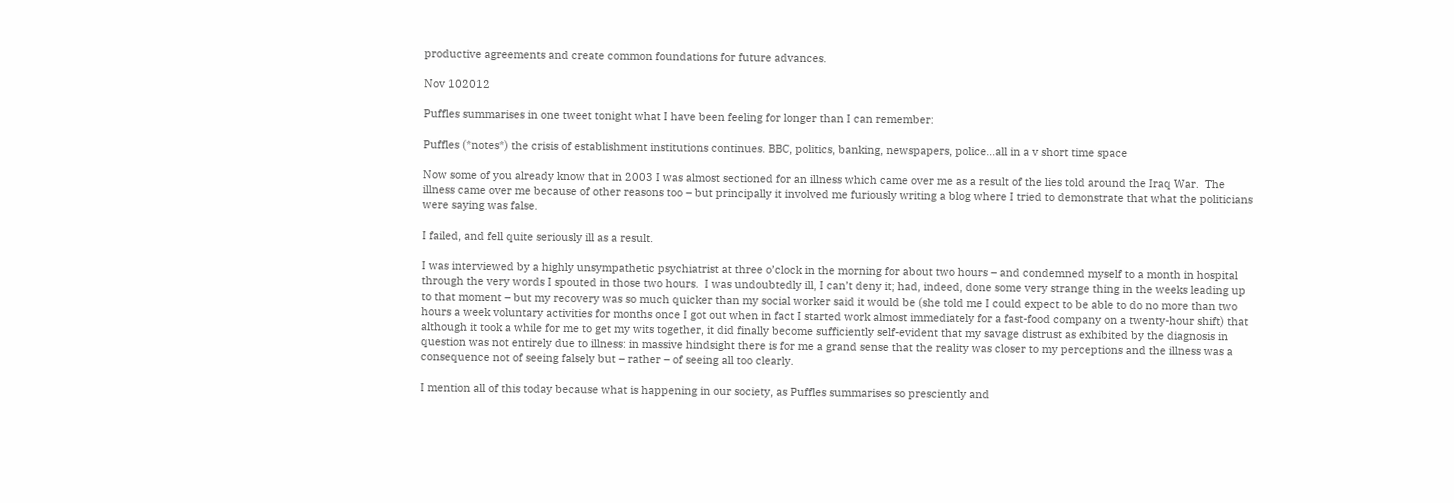productive agreements and create common foundations for future advances.

Nov 102012

Puffles summarises in one tweet tonight what I have been feeling for longer than I can remember:

Puffles (*notes*) the crisis of establishment institutions continues. BBC, politics, banking, newspapers, police…all in a v short time space

Now some of you already know that in 2003 I was almost sectioned for an illness which came over me as a result of the lies told around the Iraq War.  The illness came over me because of other reasons too – but principally it involved me furiously writing a blog where I tried to demonstrate that what the politicians were saying was false.

I failed, and fell quite seriously ill as a result.

I was interviewed by a highly unsympathetic psychiatrist at three o’clock in the morning for about two hours – and condemned myself to a month in hospital through the very words I spouted in those two hours.  I was undoubtedly ill, I can’t deny it; had, indeed, done some very strange thing in the weeks leading up to that moment – but my recovery was so much quicker than my social worker said it would be (she told me I could expect to be able to do no more than two hours a week voluntary activities for months once I got out when in fact I started work almost immediately for a fast-food company on a twenty-hour shift) that although it took a while for me to get my wits together, it did finally become sufficiently self-evident that my savage distrust as exhibited by the diagnosis in question was not entirely due to illness: in massive hindsight there is for me a grand sense that the reality was closer to my perceptions and the illness was a consequence not of seeing falsely but – rather – of seeing all too clearly.

I mention all of this today because what is happening in our society, as Puffles summarises so presciently and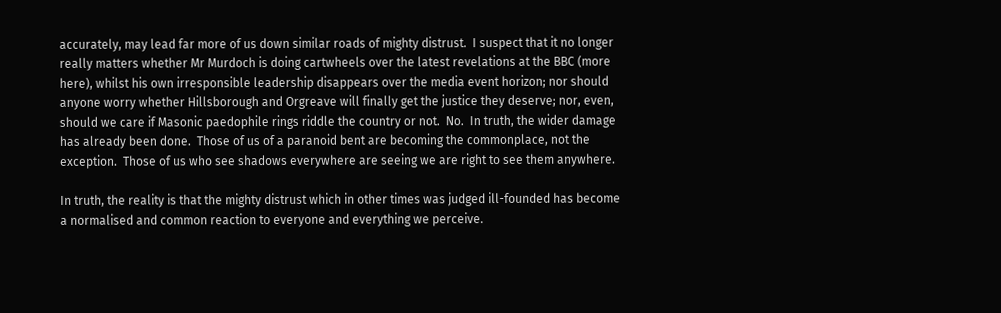accurately, may lead far more of us down similar roads of mighty distrust.  I suspect that it no longer really matters whether Mr Murdoch is doing cartwheels over the latest revelations at the BBC (more here), whilst his own irresponsible leadership disappears over the media event horizon; nor should anyone worry whether Hillsborough and Orgreave will finally get the justice they deserve; nor, even, should we care if Masonic paedophile rings riddle the country or not.  No.  In truth, the wider damage has already been done.  Those of us of a paranoid bent are becoming the commonplace, not the exception.  Those of us who see shadows everywhere are seeing we are right to see them anywhere.

In truth, the reality is that the mighty distrust which in other times was judged ill-founded has become a normalised and common reaction to everyone and everything we perceive.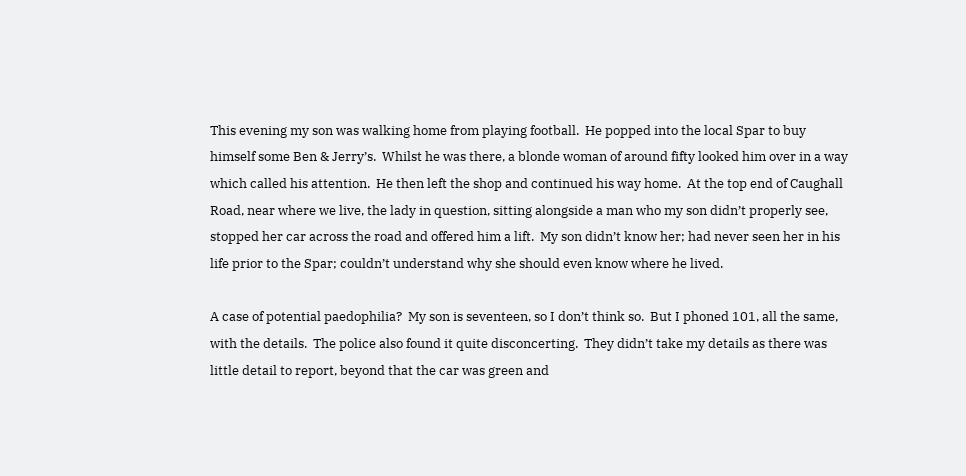This evening my son was walking home from playing football.  He popped into the local Spar to buy himself some Ben & Jerry’s.  Whilst he was there, a blonde woman of around fifty looked him over in a way which called his attention.  He then left the shop and continued his way home.  At the top end of Caughall Road, near where we live, the lady in question, sitting alongside a man who my son didn’t properly see, stopped her car across the road and offered him a lift.  My son didn’t know her; had never seen her in his life prior to the Spar; couldn’t understand why she should even know where he lived.

A case of potential paedophilia?  My son is seventeen, so I don’t think so.  But I phoned 101, all the same, with the details.  The police also found it quite disconcerting.  They didn’t take my details as there was little detail to report, beyond that the car was green and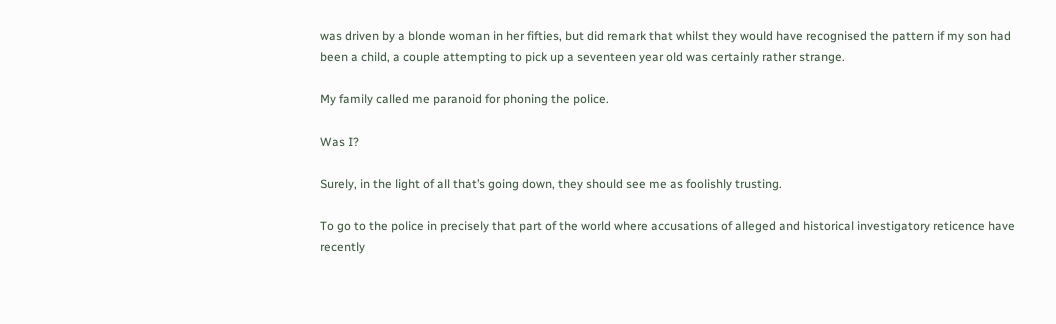was driven by a blonde woman in her fifties, but did remark that whilst they would have recognised the pattern if my son had been a child, a couple attempting to pick up a seventeen year old was certainly rather strange.

My family called me paranoid for phoning the police.

Was I?

Surely, in the light of all that’s going down, they should see me as foolishly trusting.

To go to the police in precisely that part of the world where accusations of alleged and historical investigatory reticence have recently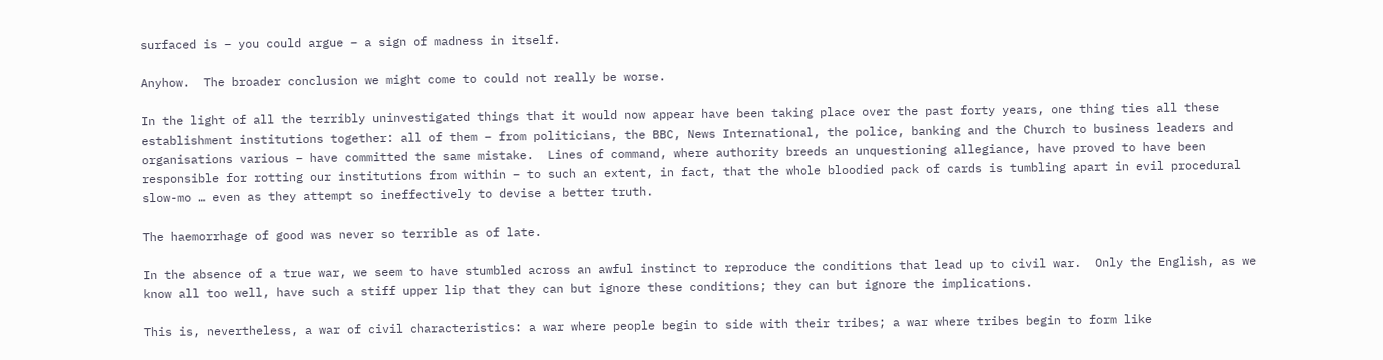surfaced is – you could argue – a sign of madness in itself.

Anyhow.  The broader conclusion we might come to could not really be worse.

In the light of all the terribly uninvestigated things that it would now appear have been taking place over the past forty years, one thing ties all these establishment institutions together: all of them – from politicians, the BBC, News International, the police, banking and the Church to business leaders and organisations various – have committed the same mistake.  Lines of command, where authority breeds an unquestioning allegiance, have proved to have been responsible for rotting our institutions from within – to such an extent, in fact, that the whole bloodied pack of cards is tumbling apart in evil procedural slow-mo … even as they attempt so ineffectively to devise a better truth.

The haemorrhage of good was never so terrible as of late.

In the absence of a true war, we seem to have stumbled across an awful instinct to reproduce the conditions that lead up to civil war.  Only the English, as we know all too well, have such a stiff upper lip that they can but ignore these conditions; they can but ignore the implications.

This is, nevertheless, a war of civil characteristics: a war where people begin to side with their tribes; a war where tribes begin to form like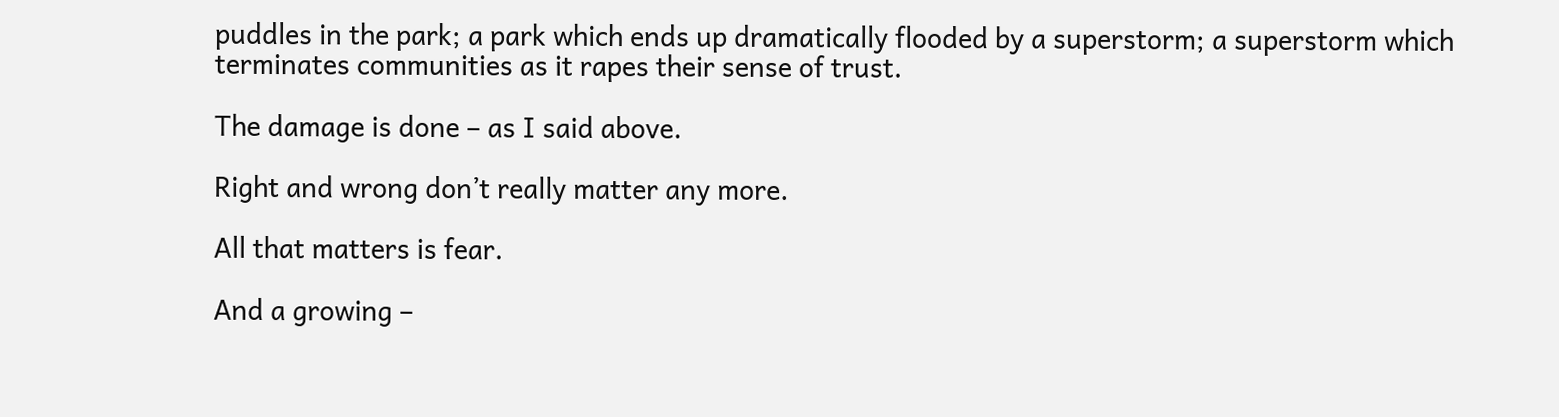puddles in the park; a park which ends up dramatically flooded by a superstorm; a superstorm which terminates communities as it rapes their sense of trust.

The damage is done – as I said above.

Right and wrong don’t really matter any more.

All that matters is fear.

And a growing –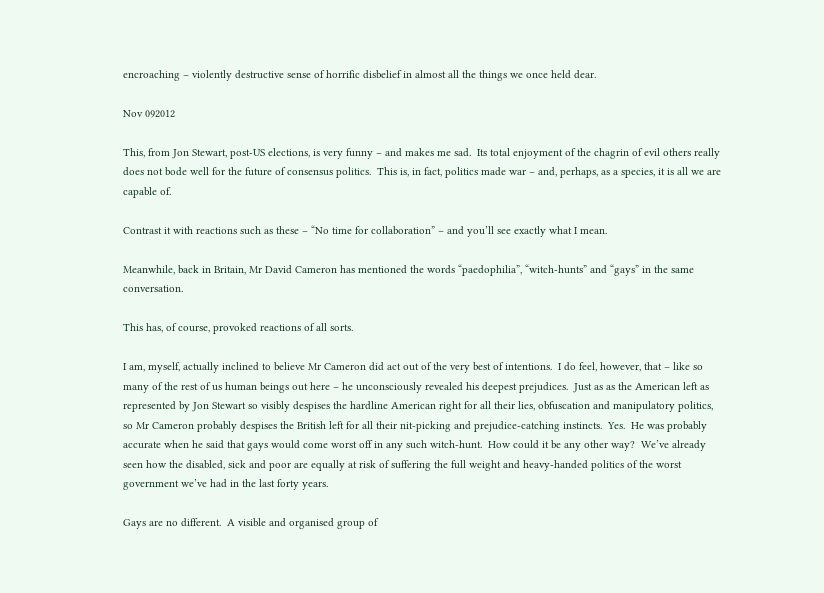encroaching – violently destructive sense of horrific disbelief in almost all the things we once held dear.

Nov 092012

This, from Jon Stewart, post-US elections, is very funny – and makes me sad.  Its total enjoyment of the chagrin of evil others really does not bode well for the future of consensus politics.  This is, in fact, politics made war – and, perhaps, as a species, it is all we are capable of.

Contrast it with reactions such as these – “No time for collaboration” – and you’ll see exactly what I mean.

Meanwhile, back in Britain, Mr David Cameron has mentioned the words “paedophilia”, “witch-hunts” and “gays” in the same conversation.

This has, of course, provoked reactions of all sorts.

I am, myself, actually inclined to believe Mr Cameron did act out of the very best of intentions.  I do feel, however, that – like so many of the rest of us human beings out here – he unconsciously revealed his deepest prejudices.  Just as as the American left as represented by Jon Stewart so visibly despises the hardline American right for all their lies, obfuscation and manipulatory politics, so Mr Cameron probably despises the British left for all their nit-picking and prejudice-catching instincts.  Yes.  He was probably accurate when he said that gays would come worst off in any such witch-hunt.  How could it be any other way?  We’ve already seen how the disabled, sick and poor are equally at risk of suffering the full weight and heavy-handed politics of the worst government we’ve had in the last forty years.

Gays are no different.  A visible and organised group of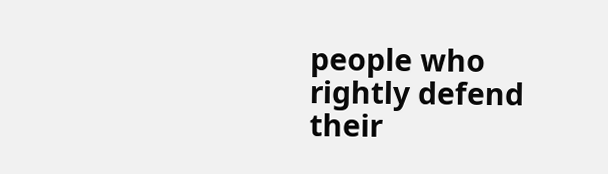people who rightly defend their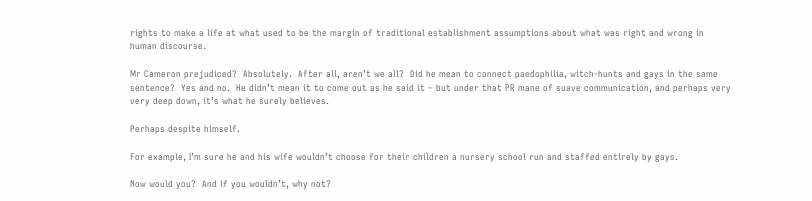rights to make a life at what used to be the margin of traditional establishment assumptions about what was right and wrong in human discourse.

Mr Cameron prejudiced?  Absolutely.  After all, aren’t we all?  Did he mean to connect paedophilia, witch-hunts and gays in the same sentence?  Yes and no.  He didn’t mean it to come out as he said it – but under that PR mane of suave communication, and perhaps very very deep down, it’s what he surely believes.

Perhaps despite himself.

For example, I’m sure he and his wife wouldn’t choose for their children a nursery school run and staffed entirely by gays.

Now would you?  And if you wouldn’t, why not?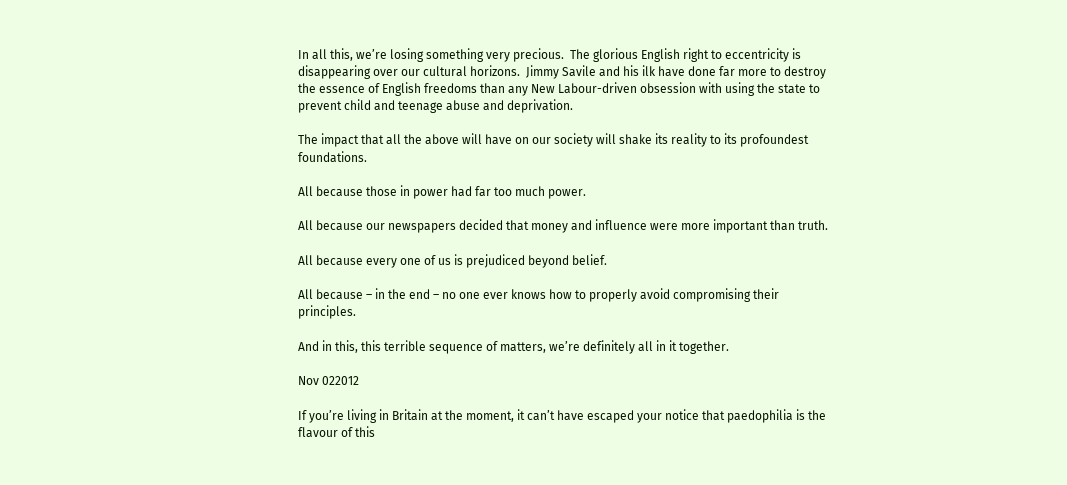In all this, we’re losing something very precious.  The glorious English right to eccentricity is disappearing over our cultural horizons.  Jimmy Savile and his ilk have done far more to destroy the essence of English freedoms than any New Labour-driven obsession with using the state to prevent child and teenage abuse and deprivation.

The impact that all the above will have on our society will shake its reality to its profoundest foundations.

All because those in power had far too much power.

All because our newspapers decided that money and influence were more important than truth.

All because every one of us is prejudiced beyond belief.

All because – in the end – no one ever knows how to properly avoid compromising their principles.

And in this, this terrible sequence of matters, we’re definitely all in it together.

Nov 022012

If you’re living in Britain at the moment, it can’t have escaped your notice that paedophilia is the flavour of this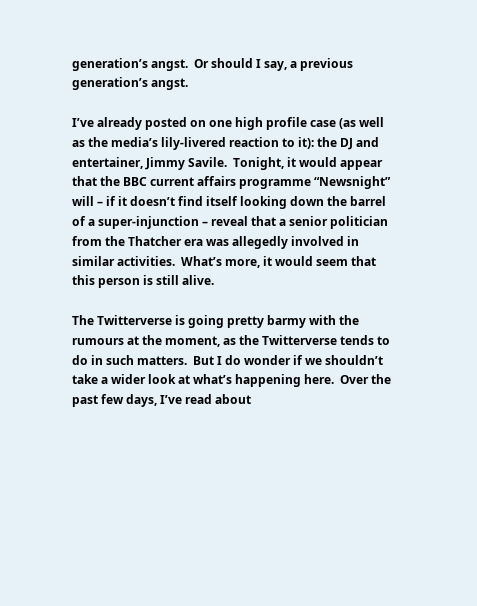generation’s angst.  Or should I say, a previous generation’s angst.

I’ve already posted on one high profile case (as well as the media’s lily-livered reaction to it): the DJ and entertainer, Jimmy Savile.  Tonight, it would appear that the BBC current affairs programme “Newsnight” will – if it doesn’t find itself looking down the barrel of a super-injunction – reveal that a senior politician from the Thatcher era was allegedly involved in similar activities.  What’s more, it would seem that this person is still alive.

The Twitterverse is going pretty barmy with the rumours at the moment, as the Twitterverse tends to do in such matters.  But I do wonder if we shouldn’t take a wider look at what’s happening here.  Over the past few days, I’ve read about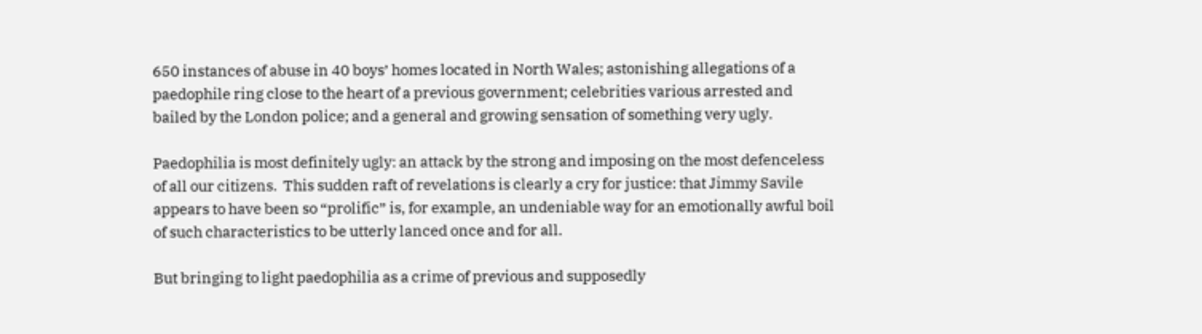650 instances of abuse in 40 boys’ homes located in North Wales; astonishing allegations of a paedophile ring close to the heart of a previous government; celebrities various arrested and bailed by the London police; and a general and growing sensation of something very ugly.

Paedophilia is most definitely ugly: an attack by the strong and imposing on the most defenceless of all our citizens.  This sudden raft of revelations is clearly a cry for justice: that Jimmy Savile appears to have been so “prolific” is, for example, an undeniable way for an emotionally awful boil of such characteristics to be utterly lanced once and for all.

But bringing to light paedophilia as a crime of previous and supposedly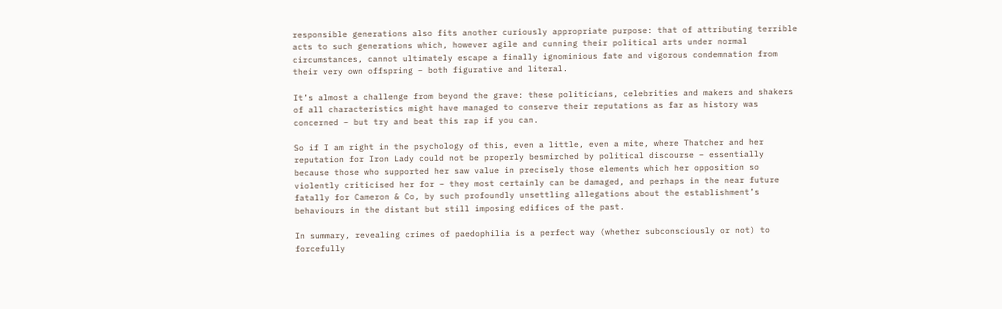responsible generations also fits another curiously appropriate purpose: that of attributing terrible acts to such generations which, however agile and cunning their political arts under normal circumstances, cannot ultimately escape a finally ignominious fate and vigorous condemnation from their very own offspring – both figurative and literal.

It’s almost a challenge from beyond the grave: these politicians, celebrities and makers and shakers of all characteristics might have managed to conserve their reputations as far as history was concerned – but try and beat this rap if you can.

So if I am right in the psychology of this, even a little, even a mite, where Thatcher and her reputation for Iron Lady could not be properly besmirched by political discourse – essentially because those who supported her saw value in precisely those elements which her opposition so violently criticised her for – they most certainly can be damaged, and perhaps in the near future fatally for Cameron & Co, by such profoundly unsettling allegations about the establishment’s behaviours in the distant but still imposing edifices of the past.

In summary, revealing crimes of paedophilia is a perfect way (whether subconsciously or not) to forcefully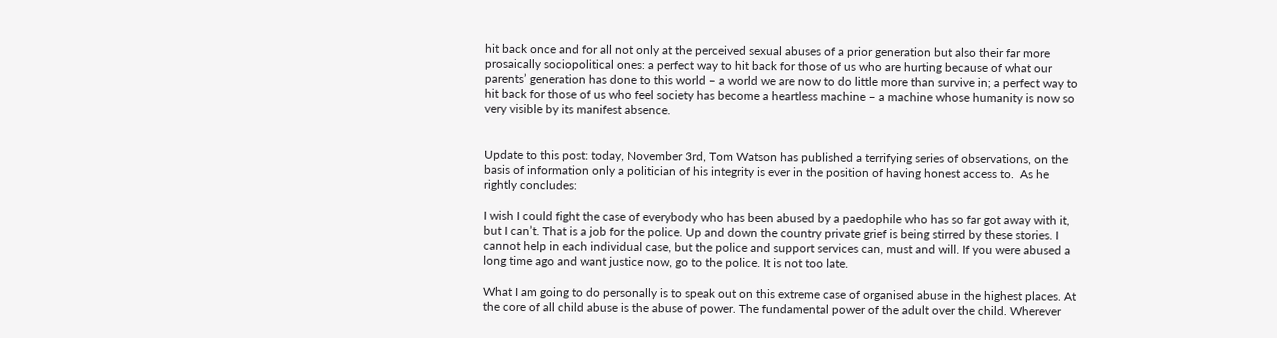hit back once and for all not only at the perceived sexual abuses of a prior generation but also their far more prosaically sociopolitical ones: a perfect way to hit back for those of us who are hurting because of what our parents’ generation has done to this world – a world we are now to do little more than survive in; a perfect way to hit back for those of us who feel society has become a heartless machine – a machine whose humanity is now so very visible by its manifest absence.


Update to this post: today, November 3rd, Tom Watson has published a terrifying series of observations, on the basis of information only a politician of his integrity is ever in the position of having honest access to.  As he rightly concludes:

I wish I could fight the case of everybody who has been abused by a paedophile who has so far got away with it, but I can’t. That is a job for the police. Up and down the country private grief is being stirred by these stories. I cannot help in each individual case, but the police and support services can, must and will. If you were abused a long time ago and want justice now, go to the police. It is not too late.

What I am going to do personally is to speak out on this extreme case of organised abuse in the highest places. At the core of all child abuse is the abuse of power. The fundamental power of the adult over the child. Wherever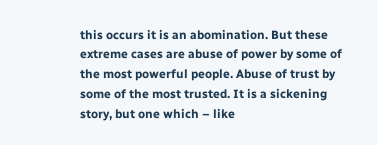this occurs it is an abomination. But these extreme cases are abuse of power by some of the most powerful people. Abuse of trust by some of the most trusted. It is a sickening story, but one which – like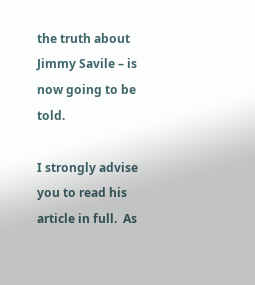the truth about Jimmy Savile – is now going to be told.

I strongly advise you to read his article in full.  As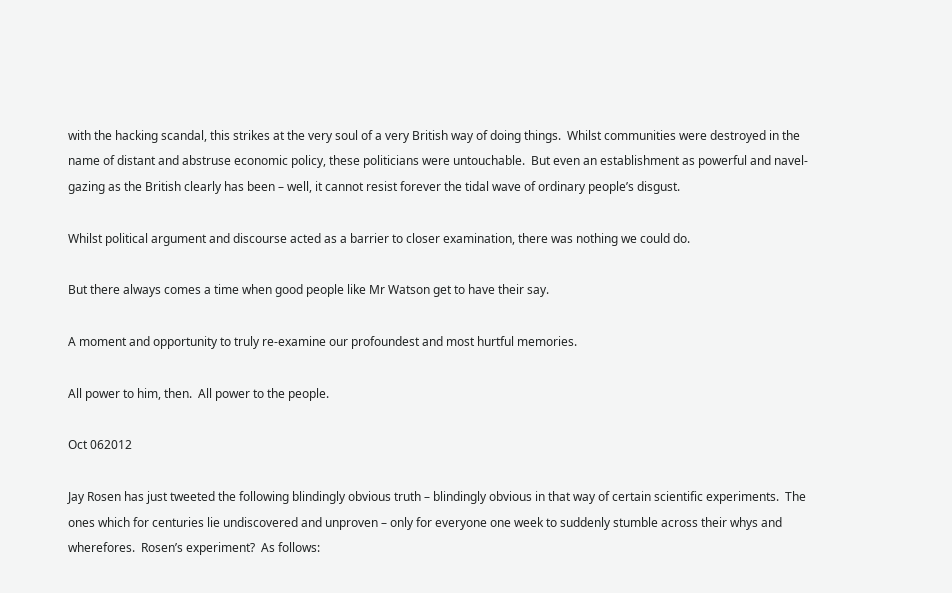with the hacking scandal, this strikes at the very soul of a very British way of doing things.  Whilst communities were destroyed in the name of distant and abstruse economic policy, these politicians were untouchable.  But even an establishment as powerful and navel-gazing as the British clearly has been – well, it cannot resist forever the tidal wave of ordinary people’s disgust.

Whilst political argument and discourse acted as a barrier to closer examination, there was nothing we could do.

But there always comes a time when good people like Mr Watson get to have their say.

A moment and opportunity to truly re-examine our profoundest and most hurtful memories.

All power to him, then.  All power to the people.

Oct 062012

Jay Rosen has just tweeted the following blindingly obvious truth – blindingly obvious in that way of certain scientific experiments.  The ones which for centuries lie undiscovered and unproven – only for everyone one week to suddenly stumble across their whys and wherefores.  Rosen’s experiment?  As follows: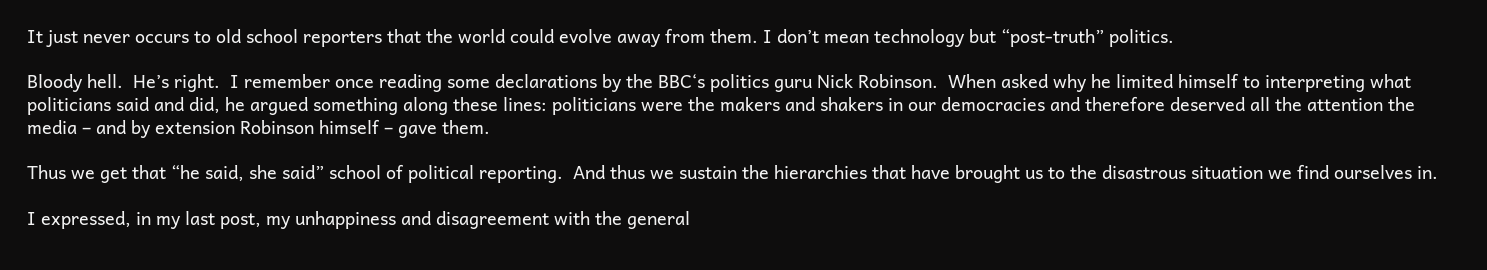It just never occurs to old school reporters that the world could evolve away from them. I don’t mean technology but “post-truth” politics.

Bloody hell.  He’s right.  I remember once reading some declarations by the BBC‘s politics guru Nick Robinson.  When asked why he limited himself to interpreting what politicians said and did, he argued something along these lines: politicians were the makers and shakers in our democracies and therefore deserved all the attention the media – and by extension Robinson himself – gave them.

Thus we get that “he said, she said” school of political reporting.  And thus we sustain the hierarchies that have brought us to the disastrous situation we find ourselves in.

I expressed, in my last post, my unhappiness and disagreement with the general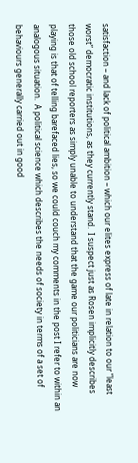satisfaction – and lack of political ambition – which our elites express of late in relation to our “least worst” democratic institutions, as they currently stand.  I suspect just as Rosen implicitly describes those old school reporters as simply unable to understand that the game our politicians are now playing is that of telling barefaced lies, so we could couch my comments in the post I refer to within an analogous situation.  A political science which describes the needs of society in terms of a set of behaviours generally carried out in good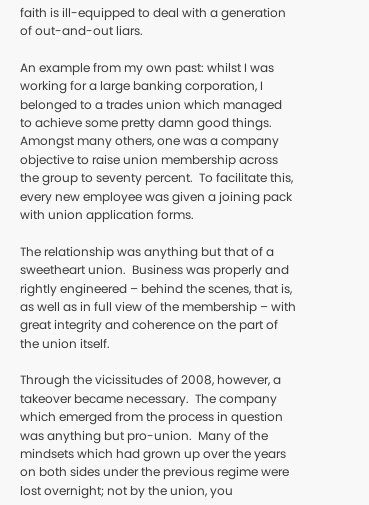faith is ill-equipped to deal with a generation of out-and-out liars.

An example from my own past: whilst I was working for a large banking corporation, I belonged to a trades union which managed to achieve some pretty damn good things.  Amongst many others, one was a company objective to raise union membership across the group to seventy percent.  To facilitate this, every new employee was given a joining pack with union application forms.

The relationship was anything but that of a sweetheart union.  Business was properly and rightly engineered – behind the scenes, that is, as well as in full view of the membership – with great integrity and coherence on the part of the union itself.

Through the vicissitudes of 2008, however, a takeover became necessary.  The company which emerged from the process in question was anything but pro-union.  Many of the mindsets which had grown up over the years on both sides under the previous regime were lost overnight; not by the union, you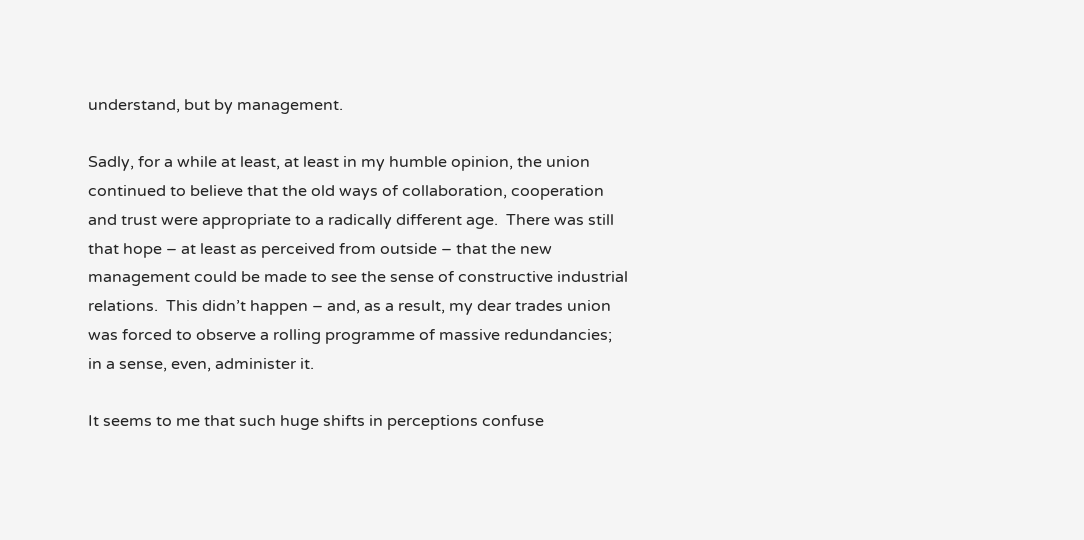understand, but by management.

Sadly, for a while at least, at least in my humble opinion, the union continued to believe that the old ways of collaboration, cooperation and trust were appropriate to a radically different age.  There was still that hope – at least as perceived from outside – that the new management could be made to see the sense of constructive industrial relations.  This didn’t happen – and, as a result, my dear trades union was forced to observe a rolling programme of massive redundancies; in a sense, even, administer it.

It seems to me that such huge shifts in perceptions confuse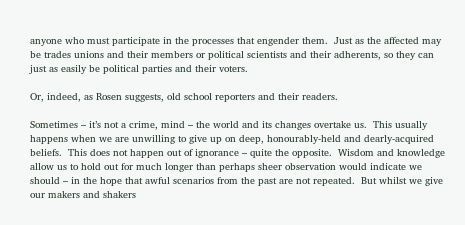anyone who must participate in the processes that engender them.  Just as the affected may be trades unions and their members or political scientists and their adherents, so they can just as easily be political parties and their voters.

Or, indeed, as Rosen suggests, old school reporters and their readers.

Sometimes – it’s not a crime, mind – the world and its changes overtake us.  This usually happens when we are unwilling to give up on deep, honourably-held and dearly-acquired beliefs.  This does not happen out of ignorance – quite the opposite.  Wisdom and knowledge allow us to hold out for much longer than perhaps sheer observation would indicate we should – in the hope that awful scenarios from the past are not repeated.  But whilst we give our makers and shakers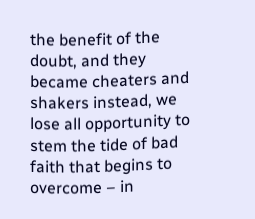the benefit of the doubt, and they became cheaters and shakers instead, we lose all opportunity to stem the tide of bad faith that begins to overcome – in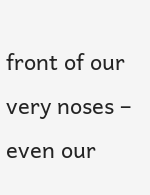front of our very noses – even our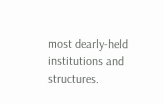most dearly-held institutions and structures.